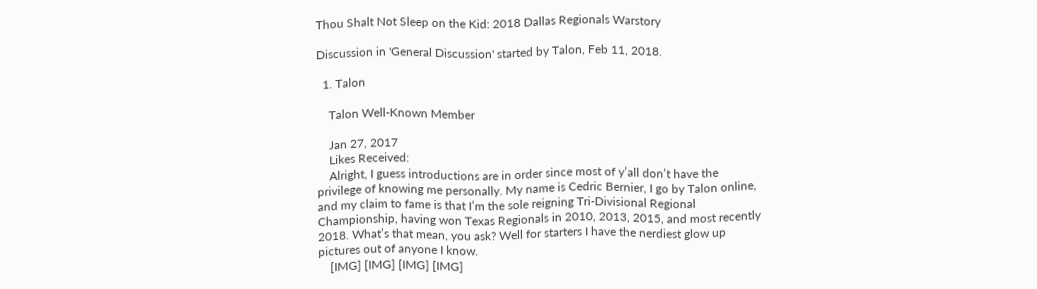Thou Shalt Not Sleep on the Kid: 2018 Dallas Regionals Warstory

Discussion in 'General Discussion' started by Talon, Feb 11, 2018.

  1. Talon

    Talon Well-Known Member

    Jan 27, 2017
    Likes Received:
    Alright, I guess introductions are in order since most of y’all don’t have the privilege of knowing me personally. My name is Cedric Bernier, I go by Talon online, and my claim to fame is that I’m the sole reigning Tri-Divisional Regional Championship, having won Texas Regionals in 2010, 2013, 2015, and most recently 2018. What’s that mean, you ask? Well for starters I have the nerdiest glow up pictures out of anyone I know.
    [IMG] [IMG] [IMG] [IMG]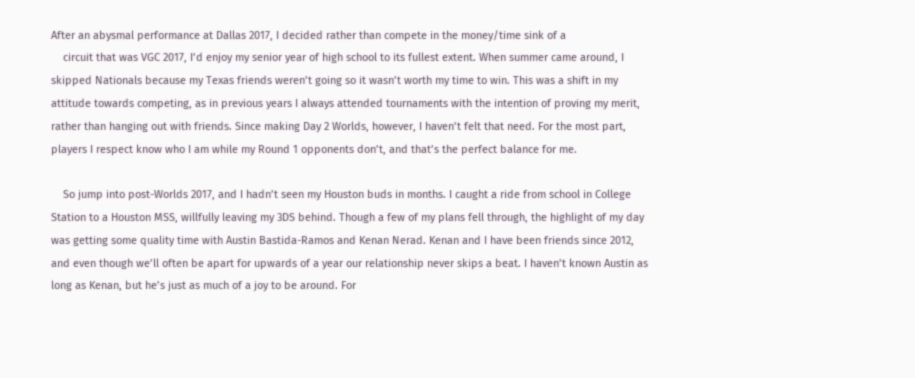After an abysmal performance at Dallas 2017, I decided rather than compete in the money/time sink of a
    circuit that was VGC 2017, I’d enjoy my senior year of high school to its fullest extent. When summer came around, I skipped Nationals because my Texas friends weren’t going so it wasn’t worth my time to win. This was a shift in my attitude towards competing, as in previous years I always attended tournaments with the intention of proving my merit, rather than hanging out with friends. Since making Day 2 Worlds, however, I haven’t felt that need. For the most part, players I respect know who I am while my Round 1 opponents don’t, and that’s the perfect balance for me.

    So jump into post-Worlds 2017, and I hadn’t seen my Houston buds in months. I caught a ride from school in College Station to a Houston MSS, willfully leaving my 3DS behind. Though a few of my plans fell through, the highlight of my day was getting some quality time with Austin Bastida-Ramos and Kenan Nerad. Kenan and I have been friends since 2012, and even though we’ll often be apart for upwards of a year our relationship never skips a beat. I haven’t known Austin as long as Kenan, but he’s just as much of a joy to be around. For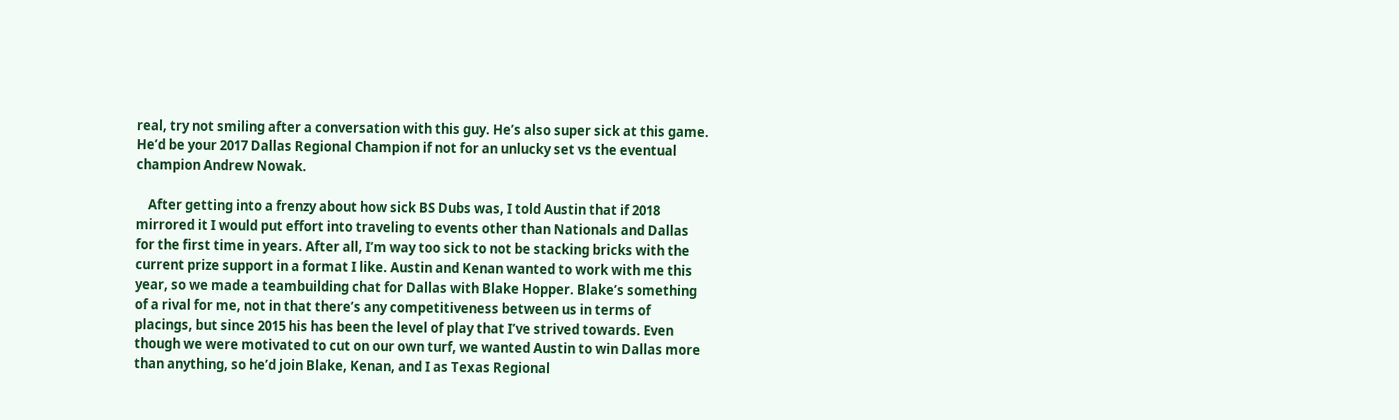real, try not smiling after a conversation with this guy. He’s also super sick at this game. He’d be your 2017 Dallas Regional Champion if not for an unlucky set vs the eventual champion Andrew Nowak.

    After getting into a frenzy about how sick BS Dubs was, I told Austin that if 2018 mirrored it I would put effort into traveling to events other than Nationals and Dallas for the first time in years. After all, I’m way too sick to not be stacking bricks with the current prize support in a format I like. Austin and Kenan wanted to work with me this year, so we made a teambuilding chat for Dallas with Blake Hopper. Blake’s something of a rival for me, not in that there’s any competitiveness between us in terms of placings, but since 2015 his has been the level of play that I’ve strived towards. Even though we were motivated to cut on our own turf, we wanted Austin to win Dallas more than anything, so he’d join Blake, Kenan, and I as Texas Regional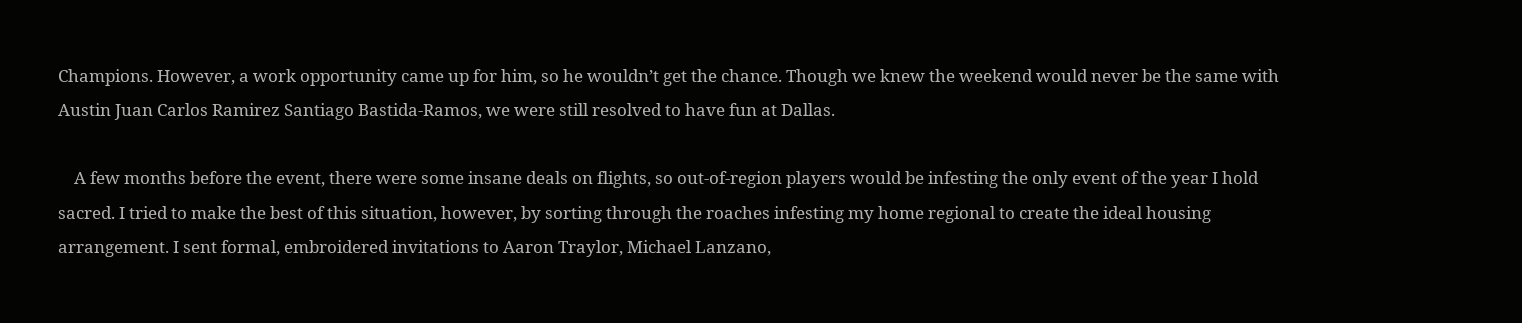Champions. However, a work opportunity came up for him, so he wouldn’t get the chance. Though we knew the weekend would never be the same with Austin Juan Carlos Ramirez Santiago Bastida-Ramos, we were still resolved to have fun at Dallas.

    A few months before the event, there were some insane deals on flights, so out-of-region players would be infesting the only event of the year I hold sacred. I tried to make the best of this situation, however, by sorting through the roaches infesting my home regional to create the ideal housing arrangement. I sent formal, embroidered invitations to Aaron Traylor, Michael Lanzano,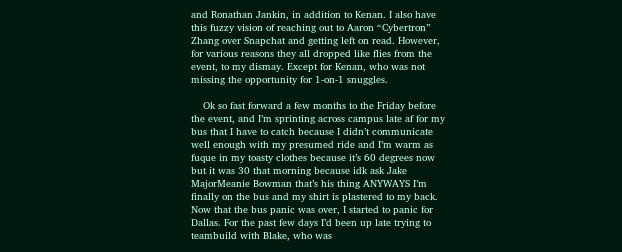and Ronathan Jankin, in addition to Kenan. I also have this fuzzy vision of reaching out to Aaron “Cybertron” Zhang over Snapchat and getting left on read. However, for various reasons they all dropped like flies from the event, to my dismay. Except for Kenan, who was not missing the opportunity for 1-on-1 snuggles.

    Ok so fast forward a few months to the Friday before the event, and I’m sprinting across campus late af for my bus that I have to catch because I didn’t communicate well enough with my presumed ride and I’m warm as fuque in my toasty clothes because it’s 60 degrees now but it was 30 that morning because idk ask Jake MajorMeanie Bowman that’s his thing ANYWAYS I’m finally on the bus and my shirt is plastered to my back. Now that the bus panic was over, I started to panic for Dallas. For the past few days I’d been up late trying to teambuild with Blake, who was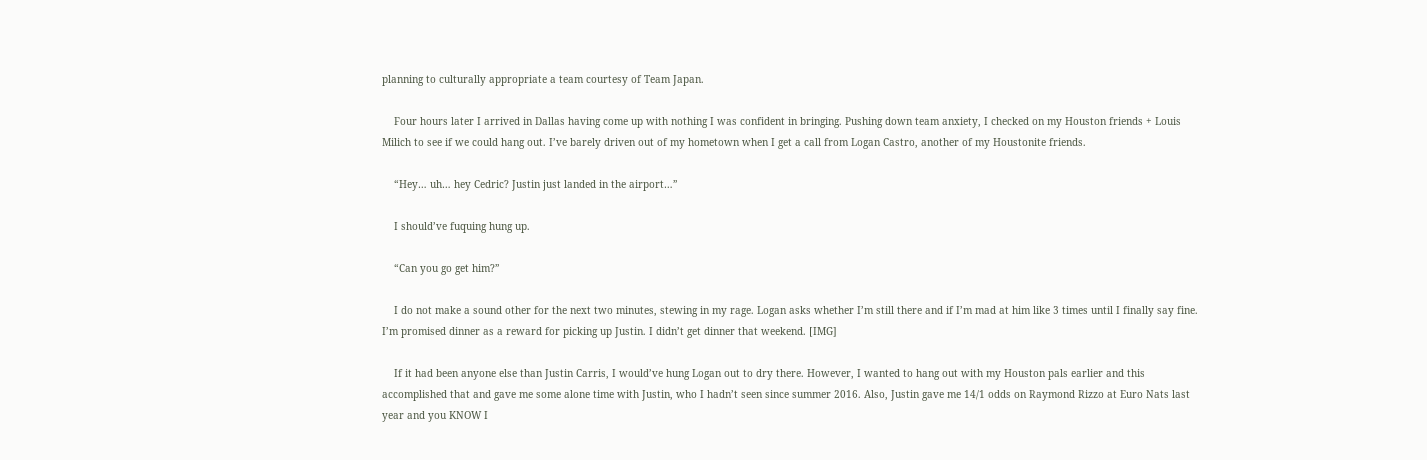planning to culturally appropriate a team courtesy of Team Japan.

    Four hours later I arrived in Dallas having come up with nothing I was confident in bringing. Pushing down team anxiety, I checked on my Houston friends + Louis Milich to see if we could hang out. I’ve barely driven out of my hometown when I get a call from Logan Castro, another of my Houstonite friends.

    “Hey… uh… hey Cedric? Justin just landed in the airport…”

    I should’ve fuquing hung up.

    “Can you go get him?”

    I do not make a sound other for the next two minutes, stewing in my rage. Logan asks whether I’m still there and if I’m mad at him like 3 times until I finally say fine. I’m promised dinner as a reward for picking up Justin. I didn’t get dinner that weekend. [IMG]

    If it had been anyone else than Justin Carris, I would’ve hung Logan out to dry there. However, I wanted to hang out with my Houston pals earlier and this accomplished that and gave me some alone time with Justin, who I hadn’t seen since summer 2016. Also, Justin gave me 14/1 odds on Raymond Rizzo at Euro Nats last year and you KNOW I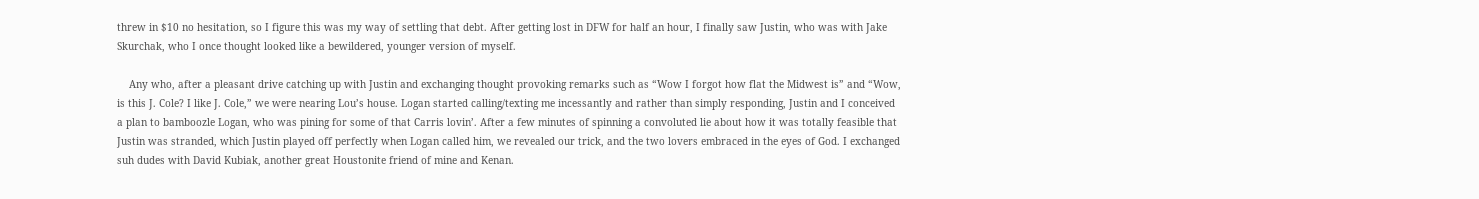threw in $10 no hesitation, so I figure this was my way of settling that debt. After getting lost in DFW for half an hour, I finally saw Justin, who was with Jake Skurchak, who I once thought looked like a bewildered, younger version of myself.

    Any who, after a pleasant drive catching up with Justin and exchanging thought provoking remarks such as “Wow I forgot how flat the Midwest is” and “Wow, is this J. Cole? I like J. Cole,” we were nearing Lou’s house. Logan started calling/texting me incessantly and rather than simply responding, Justin and I conceived a plan to bamboozle Logan, who was pining for some of that Carris lovin’. After a few minutes of spinning a convoluted lie about how it was totally feasible that Justin was stranded, which Justin played off perfectly when Logan called him, we revealed our trick, and the two lovers embraced in the eyes of God. I exchanged suh dudes with David Kubiak, another great Houstonite friend of mine and Kenan.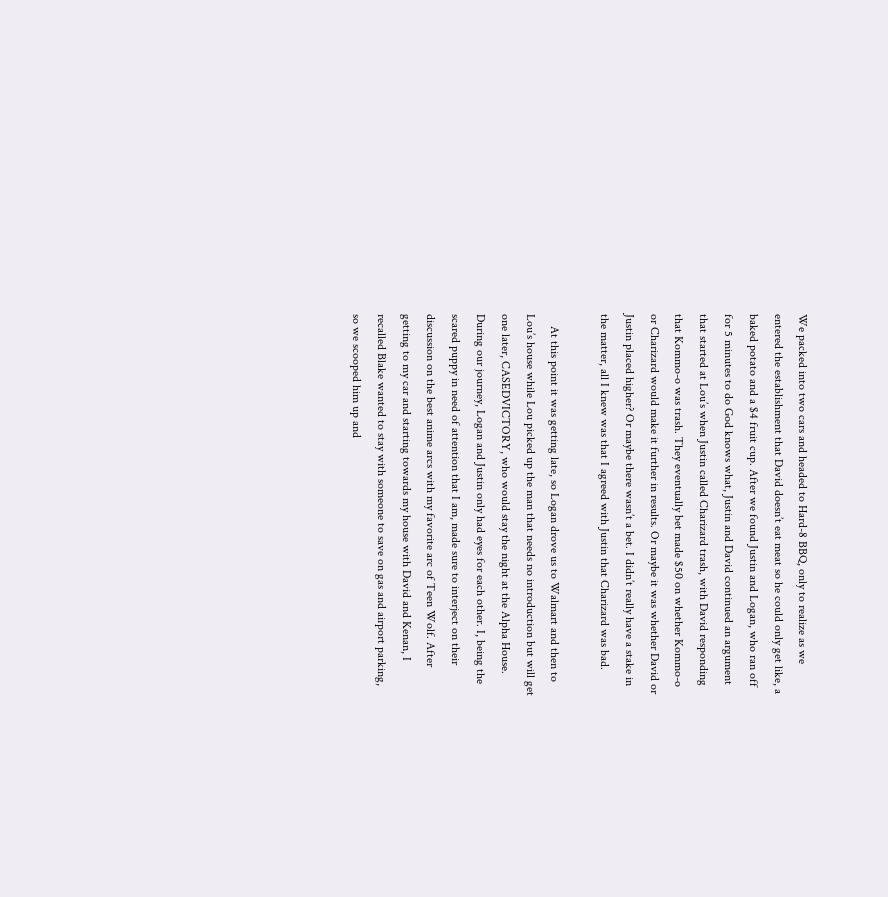We packed into two cars and headed to Hard-8 BBQ, only to realize as we entered the establishment that David doesn’t eat meat so he could only get like, a baked potato and a $4 fruit cup. After we found Justin and Logan, who ran off for 5 minutes to do God knows what, Justin and David continued an argument that started at Lou’s when Justin called Charizard trash, with David responding that Kommo-o was trash. They eventually bet made $50 on whether Kommo-o or Charizard would make it further in results. Or maybe it was whether David or Justin placed higher? Or maybe there wasn’t a bet. I didn’t really have a stake in the matter, all I knew was that I agreed with Justin that Charizard was bad.

    At this point it was getting late, so Logan drove us to Walmart and then to Lou’s house while Lou picked up the man that needs no introduction but will get one later, CASEDVICTORY, who would stay the night at the Alpha House. During our journey, Logan and Justin only had eyes for each other. I, being the scared puppy in need of attention that I am, made sure to interject on their discussion on the best anime arcs with my favorite arc of Teen Wolf. After getting to my car and starting towards my house with David and Kenan, I recalled Blake wanted to stay with someone to save on gas and airport parking, so we scooped him up and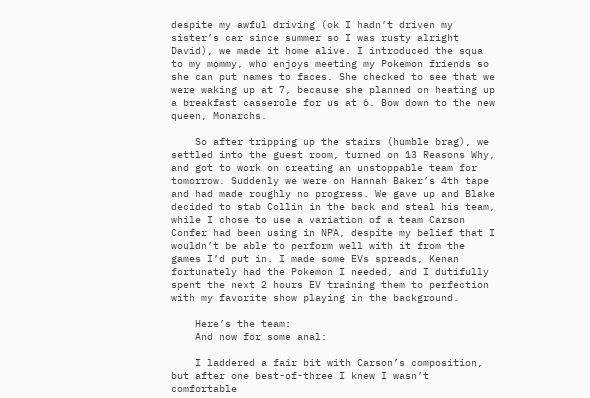despite my awful driving (ok I hadn’t driven my sister’s car since summer so I was rusty alright David), we made it home alive. I introduced the squa to my mommy, who enjoys meeting my Pokemon friends so she can put names to faces. She checked to see that we were waking up at 7, because she planned on heating up a breakfast casserole for us at 6. Bow down to the new queen, Monarchs.

    So after tripping up the stairs (humble brag), we settled into the guest room, turned on 13 Reasons Why, and got to work on creating an unstoppable team for tomorrow. Suddenly we were on Hannah Baker’s 4th tape and had made roughly no progress. We gave up and Blake decided to stab Collin in the back and steal his team, while I chose to use a variation of a team Carson Confer had been using in NPA, despite my belief that I wouldn’t be able to perform well with it from the games I’d put in. I made some EVs spreads, Kenan fortunately had the Pokemon I needed, and I dutifully spent the next 2 hours EV training them to perfection with my favorite show playing in the background.

    Here’s the team:
    And now for some anal:

    I laddered a fair bit with Carson’s composition, but after one best-of-three I knew I wasn’t comfortable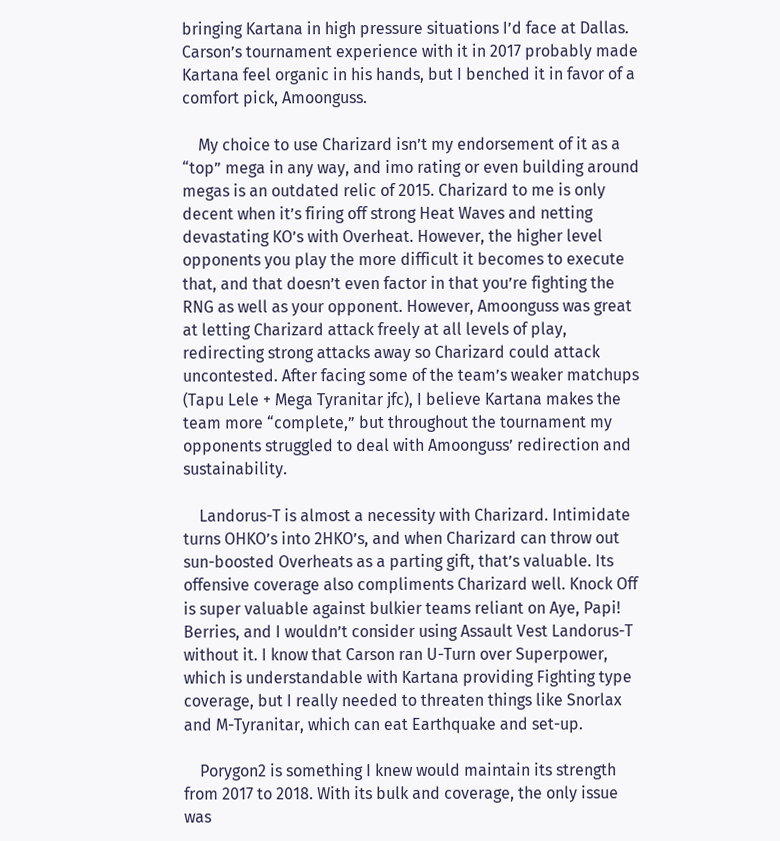bringing Kartana in high pressure situations I’d face at Dallas. Carson’s tournament experience with it in 2017 probably made Kartana feel organic in his hands, but I benched it in favor of a comfort pick, Amoonguss.

    My choice to use Charizard isn’t my endorsement of it as a “top” mega in any way, and imo rating or even building around megas is an outdated relic of 2015. Charizard to me is only decent when it’s firing off strong Heat Waves and netting devastating KO’s with Overheat. However, the higher level opponents you play the more difficult it becomes to execute that, and that doesn’t even factor in that you’re fighting the RNG as well as your opponent. However, Amoonguss was great at letting Charizard attack freely at all levels of play, redirecting strong attacks away so Charizard could attack uncontested. After facing some of the team’s weaker matchups (Tapu Lele + Mega Tyranitar jfc), I believe Kartana makes the team more “complete,” but throughout the tournament my opponents struggled to deal with Amoonguss’ redirection and sustainability.

    Landorus-T is almost a necessity with Charizard. Intimidate turns OHKO’s into 2HKO’s, and when Charizard can throw out sun-boosted Overheats as a parting gift, that’s valuable. Its offensive coverage also compliments Charizard well. Knock Off is super valuable against bulkier teams reliant on Aye, Papi! Berries, and I wouldn’t consider using Assault Vest Landorus-T without it. I know that Carson ran U-Turn over Superpower, which is understandable with Kartana providing Fighting type coverage, but I really needed to threaten things like Snorlax and M-Tyranitar, which can eat Earthquake and set-up.

    Porygon2 is something I knew would maintain its strength from 2017 to 2018. With its bulk and coverage, the only issue was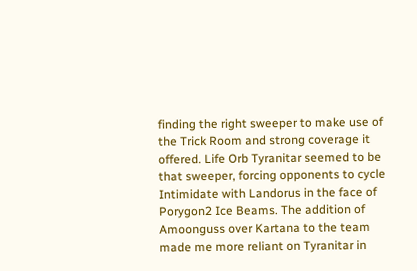finding the right sweeper to make use of the Trick Room and strong coverage it offered. Life Orb Tyranitar seemed to be that sweeper, forcing opponents to cycle Intimidate with Landorus in the face of Porygon2 Ice Beams. The addition of Amoonguss over Kartana to the team made me more reliant on Tyranitar in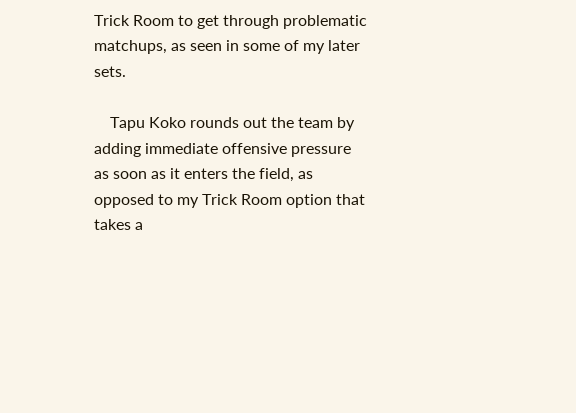Trick Room to get through problematic matchups, as seen in some of my later sets.

    Tapu Koko rounds out the team by adding immediate offensive pressure as soon as it enters the field, as opposed to my Trick Room option that takes a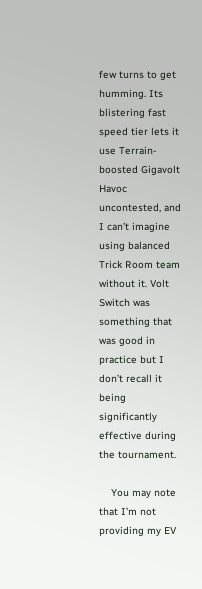few turns to get humming. Its blistering fast speed tier lets it use Terrain-boosted Gigavolt Havoc uncontested, and I can’t imagine using balanced Trick Room team without it. Volt Switch was something that was good in practice but I don’t recall it being significantly effective during the tournament.

    You may note that I’m not providing my EV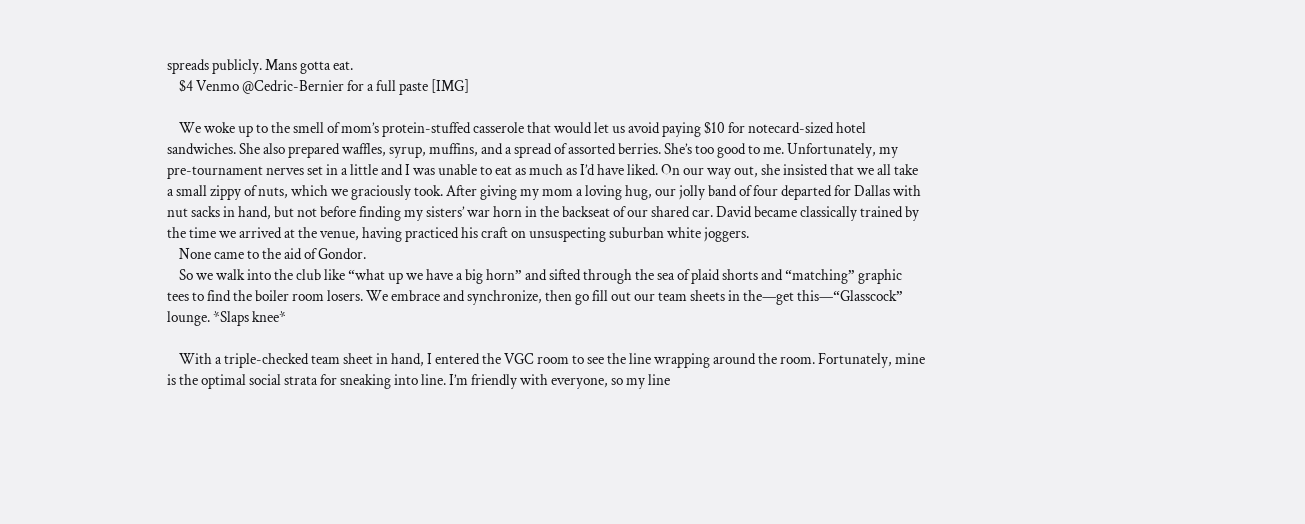spreads publicly. Mans gotta eat.
    $4 Venmo @Cedric-Bernier for a full paste [IMG]

    We woke up to the smell of mom’s protein-stuffed casserole that would let us avoid paying $10 for notecard-sized hotel sandwiches. She also prepared waffles, syrup, muffins, and a spread of assorted berries. She’s too good to me. Unfortunately, my pre-tournament nerves set in a little and I was unable to eat as much as I’d have liked. On our way out, she insisted that we all take a small zippy of nuts, which we graciously took. After giving my mom a loving hug, our jolly band of four departed for Dallas with nut sacks in hand, but not before finding my sisters’ war horn in the backseat of our shared car. David became classically trained by the time we arrived at the venue, having practiced his craft on unsuspecting suburban white joggers.
    None came to the aid of Gondor.
    So we walk into the club like “what up we have a big horn” and sifted through the sea of plaid shorts and “matching” graphic tees to find the boiler room losers. We embrace and synchronize, then go fill out our team sheets in the—get this—“Glasscock” lounge. *Slaps knee*

    With a triple-checked team sheet in hand, I entered the VGC room to see the line wrapping around the room. Fortunately, mine is the optimal social strata for sneaking into line. I’m friendly with everyone, so my line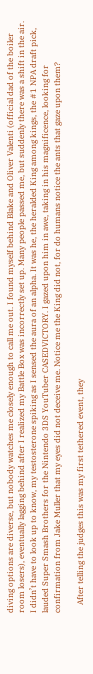diving options are diverse, but nobody watches me closely enough to call me out. I found myself behind Blake and Oliver Valenti (official dad of the boiler room losers), eventually lagging behind after I realized my Battle Box was incorrectly set up. Many people passed me, but suddenly there was a shift in the air. I didn’t have to look up to know, my testosterone spiking as I sensed the aura of an alpha. It was he, the heralded King among kings, the #1 NPA draft pick, lauded Super Smash Brothers for the Nintendo 3DS YouTuber CASEDVICTORY. I gazed upon him in awe, taking in his magnificence, looking for confirmation from Jake Muller that my eyes did not deceive me. Notice me the King did not, for do humans notice the ants that gaze upon them?

    After telling the judges this was my first tethered event, they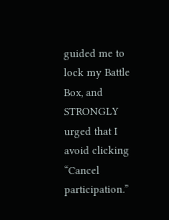guided me to lock my Battle Box, and STRONGLY urged that I avoid clicking “Cancel participation.”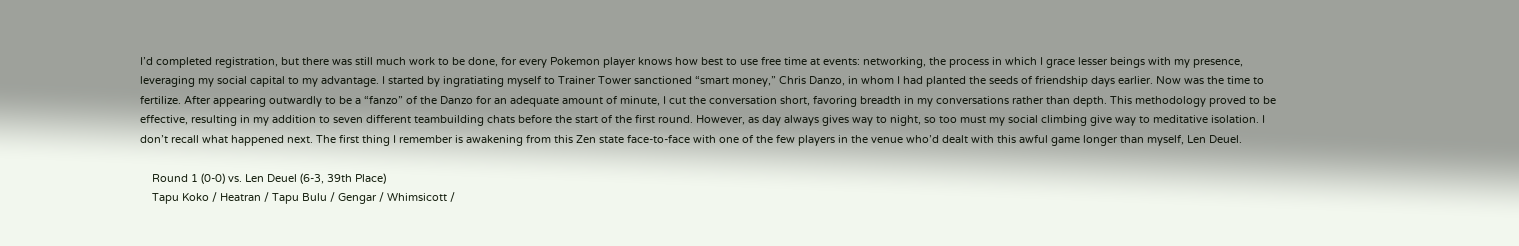I’d completed registration, but there was still much work to be done, for every Pokemon player knows how best to use free time at events: networking, the process in which I grace lesser beings with my presence, leveraging my social capital to my advantage. I started by ingratiating myself to Trainer Tower sanctioned “smart money,” Chris Danzo, in whom I had planted the seeds of friendship days earlier. Now was the time to fertilize. After appearing outwardly to be a “fanzo” of the Danzo for an adequate amount of minute, I cut the conversation short, favoring breadth in my conversations rather than depth. This methodology proved to be effective, resulting in my addition to seven different teambuilding chats before the start of the first round. However, as day always gives way to night, so too must my social climbing give way to meditative isolation. I don’t recall what happened next. The first thing I remember is awakening from this Zen state face-to-face with one of the few players in the venue who’d dealt with this awful game longer than myself, Len Deuel.

    Round 1 (0-0) vs. Len Deuel (6-3, 39th Place)
    Tapu Koko / Heatran / Tapu Bulu / Gengar / Whimsicott /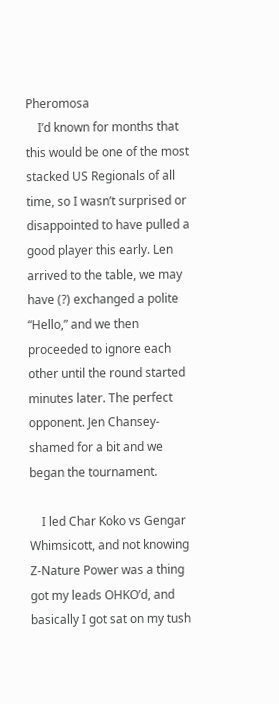Pheromosa
    I’d known for months that this would be one of the most stacked US Regionals of all time, so I wasn’t surprised or disappointed to have pulled a good player this early. Len arrived to the table, we may have (?) exchanged a polite “Hello,” and we then proceeded to ignore each other until the round started minutes later. The perfect opponent. Jen Chansey-shamed for a bit and we began the tournament.

    I led Char Koko vs Gengar Whimsicott, and not knowing Z-Nature Power was a thing got my leads OHKO’d, and basically I got sat on my tush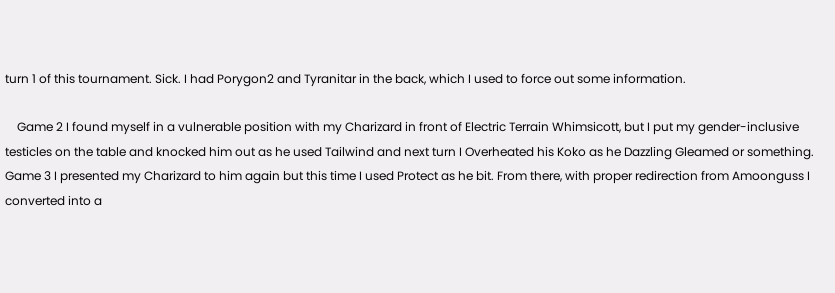turn 1 of this tournament. Sick. I had Porygon2 and Tyranitar in the back, which I used to force out some information.

    Game 2 I found myself in a vulnerable position with my Charizard in front of Electric Terrain Whimsicott, but I put my gender-inclusive testicles on the table and knocked him out as he used Tailwind and next turn I Overheated his Koko as he Dazzling Gleamed or something. Game 3 I presented my Charizard to him again but this time I used Protect as he bit. From there, with proper redirection from Amoonguss I converted into a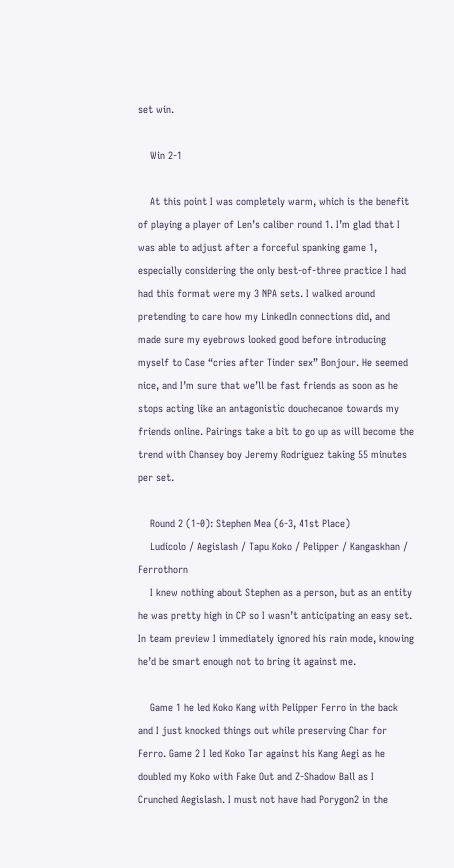set win.

    Win 2-1

    At this point I was completely warm, which is the benefit of playing a player of Len’s caliber round 1. I’m glad that I was able to adjust after a forceful spanking game 1, especially considering the only best-of-three practice I had had this format were my 3 NPA sets. I walked around pretending to care how my LinkedIn connections did, and made sure my eyebrows looked good before introducing myself to Case “cries after Tinder sex” Bonjour. He seemed nice, and I’m sure that we’ll be fast friends as soon as he stops acting like an antagonistic douchecanoe towards my friends online. Pairings take a bit to go up as will become the trend with Chansey boy Jeremy Rodriguez taking 55 minutes per set.

    Round 2 (1-0): Stephen Mea (6-3, 41st Place)
    Ludicolo / Aegislash / Tapu Koko / Pelipper / Kangaskhan / Ferrothorn
    I knew nothing about Stephen as a person, but as an entity he was pretty high in CP so I wasn’t anticipating an easy set. In team preview I immediately ignored his rain mode, knowing he’d be smart enough not to bring it against me.

    Game 1 he led Koko Kang with Pelipper Ferro in the back and I just knocked things out while preserving Char for Ferro. Game 2 I led Koko Tar against his Kang Aegi as he doubled my Koko with Fake Out and Z-Shadow Ball as I Crunched Aegislash. I must not have had Porygon2 in the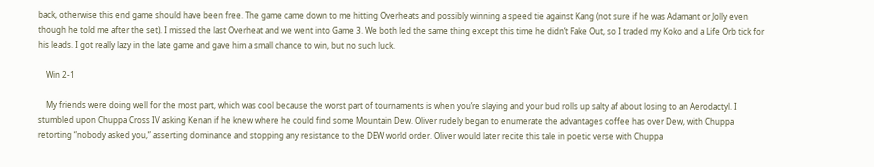back, otherwise this end game should have been free. The game came down to me hitting Overheats and possibly winning a speed tie against Kang (not sure if he was Adamant or Jolly even though he told me after the set). I missed the last Overheat and we went into Game 3. We both led the same thing except this time he didn’t Fake Out, so I traded my Koko and a Life Orb tick for his leads. I got really lazy in the late game and gave him a small chance to win, but no such luck.

    Win 2-1

    My friends were doing well for the most part, which was cool because the worst part of tournaments is when you’re slaying and your bud rolls up salty af about losing to an Aerodactyl. I stumbled upon Chuppa Cross IV asking Kenan if he knew where he could find some Mountain Dew. Oliver rudely began to enumerate the advantages coffee has over Dew, with Chuppa retorting “nobody asked you,” asserting dominance and stopping any resistance to the DEW world order. Oliver would later recite this tale in poetic verse with Chuppa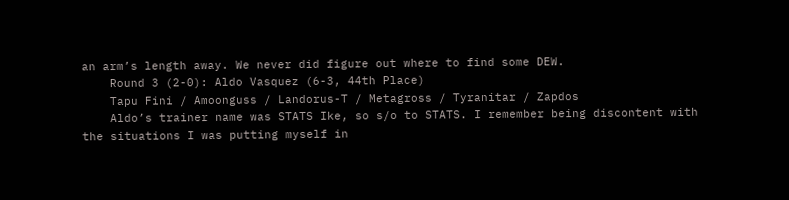an arm’s length away. We never did figure out where to find some DEW.
    Round 3 (2-0): Aldo Vasquez (6-3, 44th Place)
    Tapu Fini / Amoonguss / Landorus-T / Metagross / Tyranitar / Zapdos
    Aldo’s trainer name was STATS Ike, so s/o to STATS. I remember being discontent with the situations I was putting myself in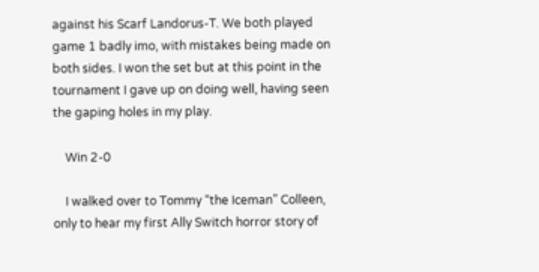against his Scarf Landorus-T. We both played game 1 badly imo, with mistakes being made on both sides. I won the set but at this point in the tournament I gave up on doing well, having seen the gaping holes in my play.

    Win 2-0

    I walked over to Tommy “the Iceman” Colleen, only to hear my first Ally Switch horror story of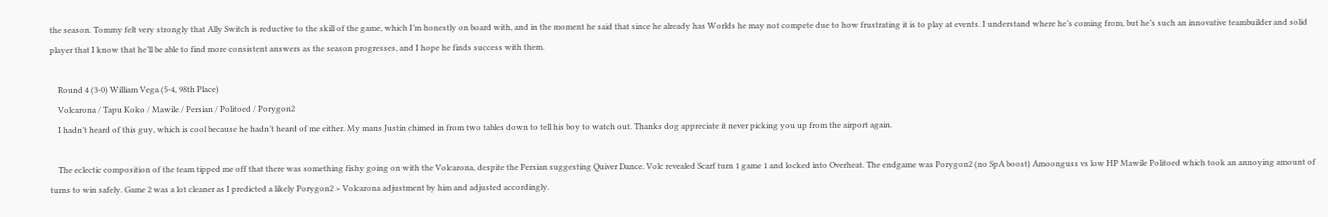the season. Tommy felt very strongly that Ally Switch is reductive to the skill of the game, which I’m honestly on board with, and in the moment he said that since he already has Worlds he may not compete due to how frustrating it is to play at events. I understand where he’s coming from, but he’s such an innovative teambuilder and solid player that I know that he’ll be able to find more consistent answers as the season progresses, and I hope he finds success with them.

    Round 4 (3-0) William Vega (5-4, 98th Place)
    Volcarona / Tapu Koko / Mawile / Persian / Politoed / Porygon2
    I hadn’t heard of this guy, which is cool because he hadn’t heard of me either. My mans Justin chimed in from two tables down to tell his boy to watch out. Thanks dog appreciate it never picking you up from the airport again.

    The eclectic composition of the team tipped me off that there was something fishy going on with the Volcarona, despite the Persian suggesting Quiver Dance. Volc revealed Scarf turn 1 game 1 and locked into Overheat. The endgame was Porygon2 (no SpA boost) Amoonguss vs low HP Mawile Politoed which took an annoying amount of turns to win safely. Game 2 was a lot cleaner as I predicted a likely Porygon2 > Volcarona adjustment by him and adjusted accordingly.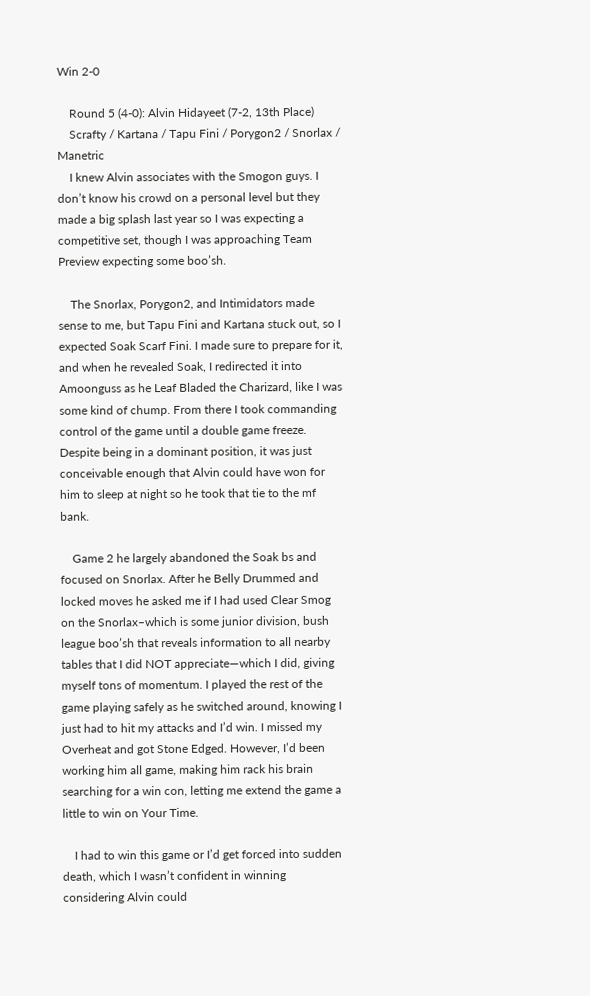Win 2-0

    Round 5 (4-0): Alvin Hidayeet (7-2, 13th Place)
    Scrafty / Kartana / Tapu Fini / Porygon2 / Snorlax / Manetric
    I knew Alvin associates with the Smogon guys. I don’t know his crowd on a personal level but they made a big splash last year so I was expecting a competitive set, though I was approaching Team Preview expecting some boo’sh.

    The Snorlax, Porygon2, and Intimidators made sense to me, but Tapu Fini and Kartana stuck out, so I expected Soak Scarf Fini. I made sure to prepare for it, and when he revealed Soak, I redirected it into Amoonguss as he Leaf Bladed the Charizard, like I was some kind of chump. From there I took commanding control of the game until a double game freeze. Despite being in a dominant position, it was just conceivable enough that Alvin could have won for him to sleep at night so he took that tie to the mf bank.

    Game 2 he largely abandoned the Soak bs and focused on Snorlax. After he Belly Drummed and locked moves he asked me if I had used Clear Smog on the Snorlax–which is some junior division, bush league boo’sh that reveals information to all nearby tables that I did NOT appreciate—which I did, giving myself tons of momentum. I played the rest of the game playing safely as he switched around, knowing I just had to hit my attacks and I’d win. I missed my Overheat and got Stone Edged. However, I’d been working him all game, making him rack his brain searching for a win con, letting me extend the game a little to win on Your Time.

    I had to win this game or I’d get forced into sudden death, which I wasn’t confident in winning considering Alvin could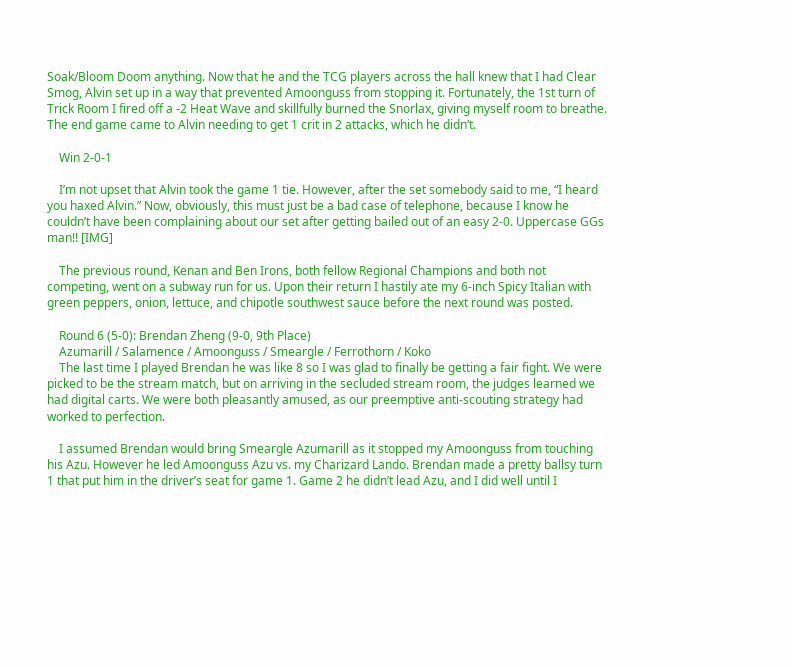Soak/Bloom Doom anything. Now that he and the TCG players across the hall knew that I had Clear Smog, Alvin set up in a way that prevented Amoonguss from stopping it. Fortunately, the 1st turn of Trick Room I fired off a -2 Heat Wave and skillfully burned the Snorlax, giving myself room to breathe. The end game came to Alvin needing to get 1 crit in 2 attacks, which he didn’t.

    Win 2-0-1

    I’m not upset that Alvin took the game 1 tie. However, after the set somebody said to me, “I heard you haxed Alvin.” Now, obviously, this must just be a bad case of telephone, because I know he couldn’t have been complaining about our set after getting bailed out of an easy 2-0. Uppercase GGs man!! [IMG]

    The previous round, Kenan and Ben Irons, both fellow Regional Champions and both not competing, went on a subway run for us. Upon their return I hastily ate my 6-inch Spicy Italian with green peppers, onion, lettuce, and chipotle southwest sauce before the next round was posted.

    Round 6 (5-0): Brendan Zheng (9-0, 9th Place)
    Azumarill / Salamence / Amoonguss / Smeargle / Ferrothorn / Koko
    The last time I played Brendan he was like 8 so I was glad to finally be getting a fair fight. We were picked to be the stream match, but on arriving in the secluded stream room, the judges learned we had digital carts. We were both pleasantly amused, as our preemptive anti-scouting strategy had worked to perfection.

    I assumed Brendan would bring Smeargle Azumarill as it stopped my Amoonguss from touching his Azu. However he led Amoonguss Azu vs. my Charizard Lando. Brendan made a pretty ballsy turn 1 that put him in the driver’s seat for game 1. Game 2 he didn’t lead Azu, and I did well until I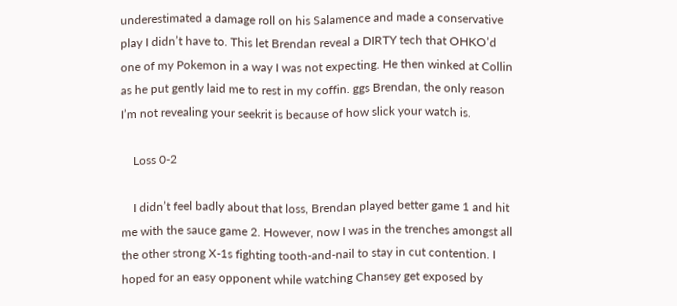underestimated a damage roll on his Salamence and made a conservative play I didn’t have to. This let Brendan reveal a DIRTY tech that OHKO’d one of my Pokemon in a way I was not expecting. He then winked at Collin as he put gently laid me to rest in my coffin. ggs Brendan, the only reason I’m not revealing your seekrit is because of how slick your watch is.

    Loss 0-2

    I didn’t feel badly about that loss, Brendan played better game 1 and hit me with the sauce game 2. However, now I was in the trenches amongst all the other strong X-1s fighting tooth-and-nail to stay in cut contention. I hoped for an easy opponent while watching Chansey get exposed by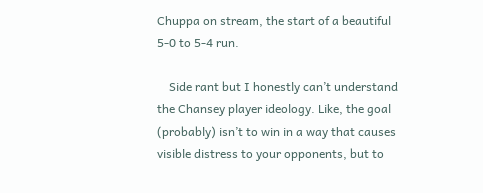Chuppa on stream, the start of a beautiful 5-0 to 5-4 run.

    Side rant but I honestly can’t understand the Chansey player ideology. Like, the goal (probably) isn’t to win in a way that causes visible distress to your opponents, but to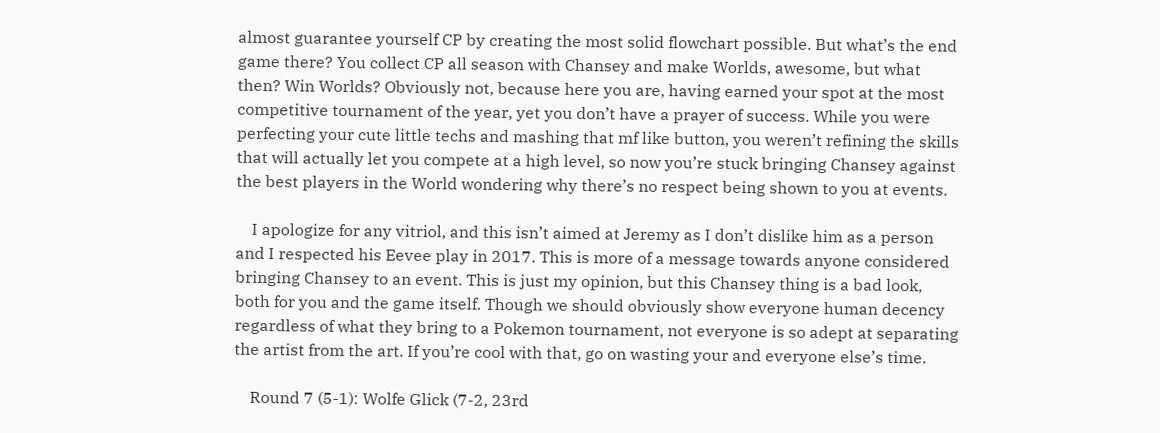almost guarantee yourself CP by creating the most solid flowchart possible. But what’s the end game there? You collect CP all season with Chansey and make Worlds, awesome, but what then? Win Worlds? Obviously not, because here you are, having earned your spot at the most competitive tournament of the year, yet you don’t have a prayer of success. While you were perfecting your cute little techs and mashing that mf like button, you weren’t refining the skills that will actually let you compete at a high level, so now you’re stuck bringing Chansey against the best players in the World wondering why there’s no respect being shown to you at events.

    I apologize for any vitriol, and this isn’t aimed at Jeremy as I don’t dislike him as a person and I respected his Eevee play in 2017. This is more of a message towards anyone considered bringing Chansey to an event. This is just my opinion, but this Chansey thing is a bad look, both for you and the game itself. Though we should obviously show everyone human decency regardless of what they bring to a Pokemon tournament, not everyone is so adept at separating the artist from the art. If you’re cool with that, go on wasting your and everyone else’s time.

    Round 7 (5-1): Wolfe Glick (7-2, 23rd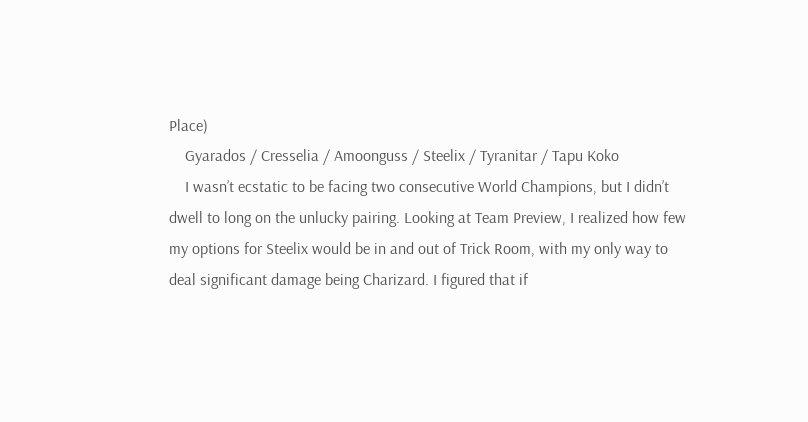Place)
    Gyarados / Cresselia / Amoonguss / Steelix / Tyranitar / Tapu Koko
    I wasn’t ecstatic to be facing two consecutive World Champions, but I didn’t dwell to long on the unlucky pairing. Looking at Team Preview, I realized how few my options for Steelix would be in and out of Trick Room, with my only way to deal significant damage being Charizard. I figured that if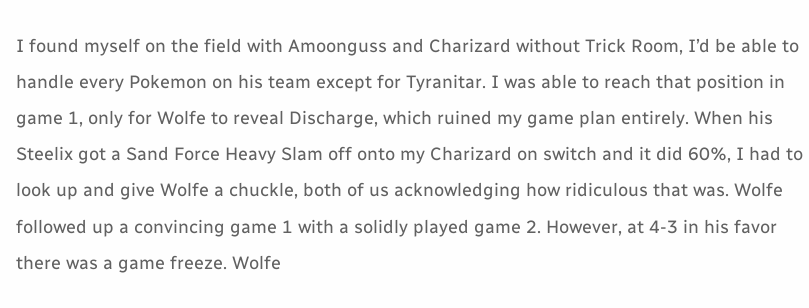I found myself on the field with Amoonguss and Charizard without Trick Room, I’d be able to handle every Pokemon on his team except for Tyranitar. I was able to reach that position in game 1, only for Wolfe to reveal Discharge, which ruined my game plan entirely. When his Steelix got a Sand Force Heavy Slam off onto my Charizard on switch and it did 60%, I had to look up and give Wolfe a chuckle, both of us acknowledging how ridiculous that was. Wolfe followed up a convincing game 1 with a solidly played game 2. However, at 4-3 in his favor there was a game freeze. Wolfe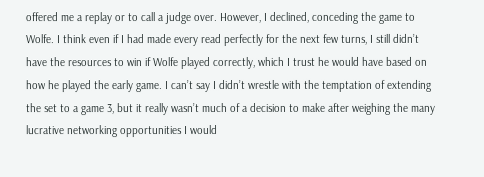offered me a replay or to call a judge over. However, I declined, conceding the game to Wolfe. I think even if I had made every read perfectly for the next few turns, I still didn’t have the resources to win if Wolfe played correctly, which I trust he would have based on how he played the early game. I can’t say I didn’t wrestle with the temptation of extending the set to a game 3, but it really wasn’t much of a decision to make after weighing the many lucrative networking opportunities I would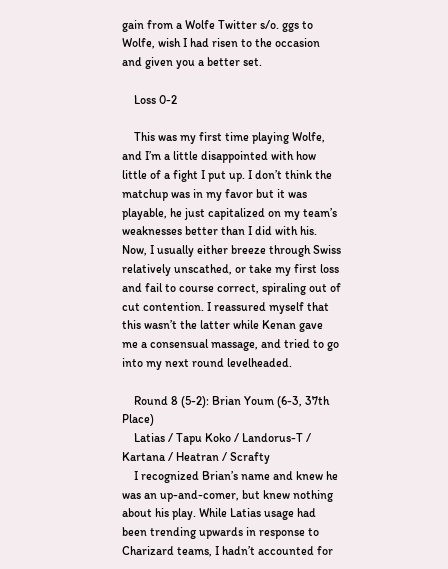gain from a Wolfe Twitter s/o. ggs to Wolfe, wish I had risen to the occasion and given you a better set.

    Loss 0-2

    This was my first time playing Wolfe, and I’m a little disappointed with how little of a fight I put up. I don’t think the matchup was in my favor but it was playable, he just capitalized on my team’s weaknesses better than I did with his. Now, I usually either breeze through Swiss relatively unscathed, or take my first loss and fail to course correct, spiraling out of cut contention. I reassured myself that this wasn’t the latter while Kenan gave me a consensual massage, and tried to go into my next round levelheaded.

    Round 8 (5-2): Brian Youm (6-3, 37th Place)
    Latias / Tapu Koko / Landorus-T / Kartana / Heatran / Scrafty
    I recognized Brian’s name and knew he was an up-and-comer, but knew nothing about his play. While Latias usage had been trending upwards in response to Charizard teams, I hadn’t accounted for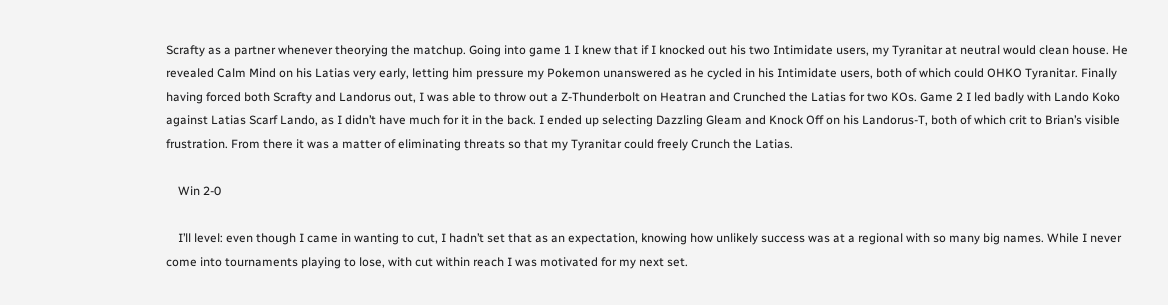Scrafty as a partner whenever theorying the matchup. Going into game 1 I knew that if I knocked out his two Intimidate users, my Tyranitar at neutral would clean house. He revealed Calm Mind on his Latias very early, letting him pressure my Pokemon unanswered as he cycled in his Intimidate users, both of which could OHKO Tyranitar. Finally having forced both Scrafty and Landorus out, I was able to throw out a Z-Thunderbolt on Heatran and Crunched the Latias for two KOs. Game 2 I led badly with Lando Koko against Latias Scarf Lando, as I didn’t have much for it in the back. I ended up selecting Dazzling Gleam and Knock Off on his Landorus-T, both of which crit to Brian’s visible frustration. From there it was a matter of eliminating threats so that my Tyranitar could freely Crunch the Latias.

    Win 2-0

    I’ll level: even though I came in wanting to cut, I hadn’t set that as an expectation, knowing how unlikely success was at a regional with so many big names. While I never come into tournaments playing to lose, with cut within reach I was motivated for my next set.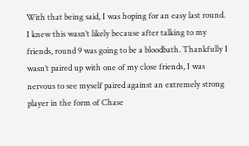With that being said, I was hoping for an easy last round. I knew this wasn’t likely because after talking to my friends, round 9 was going to be a bloodbath. Thankfully I wasn’t paired up with one of my close friends, I was nervous to see myself paired against an extremely strong player in the form of Chase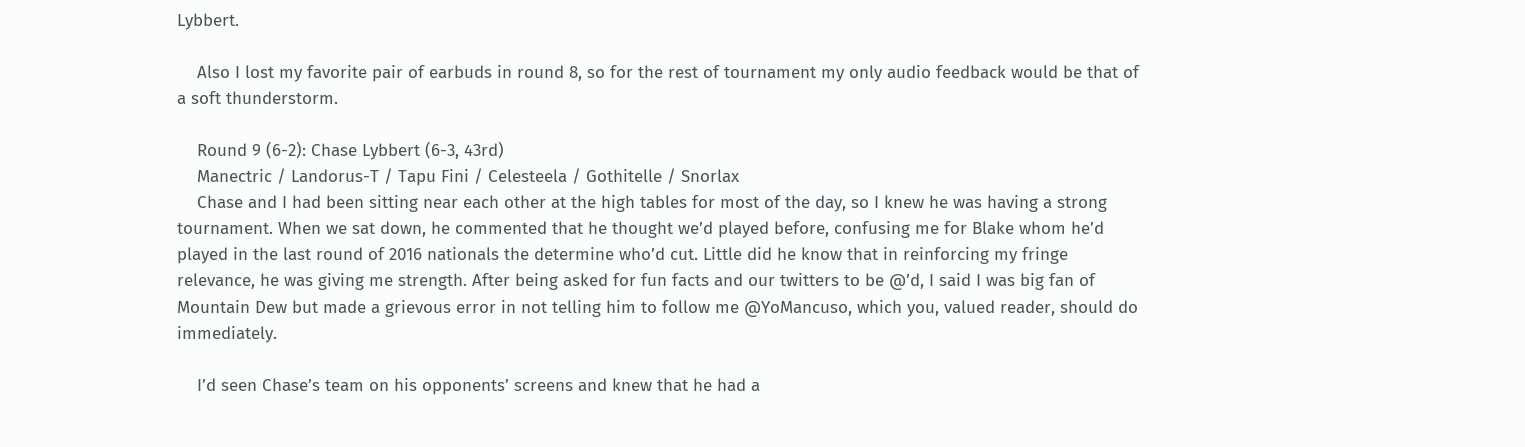Lybbert.

    Also I lost my favorite pair of earbuds in round 8, so for the rest of tournament my only audio feedback would be that of a soft thunderstorm.

    Round 9 (6-2): Chase Lybbert (6-3, 43rd)
    Manectric / Landorus-T / Tapu Fini / Celesteela / Gothitelle / Snorlax
    Chase and I had been sitting near each other at the high tables for most of the day, so I knew he was having a strong tournament. When we sat down, he commented that he thought we’d played before, confusing me for Blake whom he’d played in the last round of 2016 nationals the determine who’d cut. Little did he know that in reinforcing my fringe relevance, he was giving me strength. After being asked for fun facts and our twitters to be @’d, I said I was big fan of Mountain Dew but made a grievous error in not telling him to follow me @YoMancuso, which you, valued reader, should do immediately.

    I’d seen Chase’s team on his opponents’ screens and knew that he had a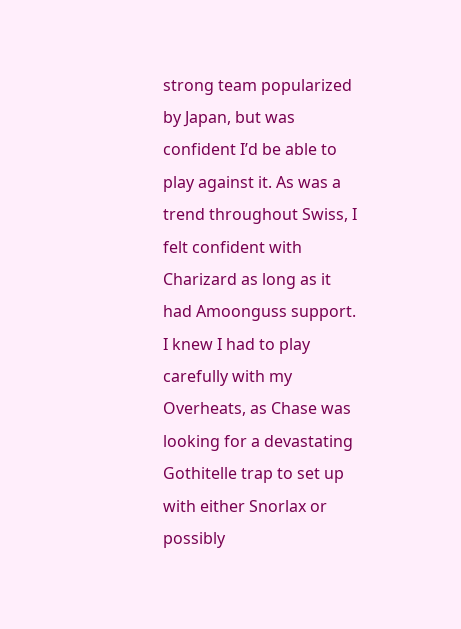strong team popularized by Japan, but was confident I’d be able to play against it. As was a trend throughout Swiss, I felt confident with Charizard as long as it had Amoonguss support. I knew I had to play carefully with my Overheats, as Chase was looking for a devastating Gothitelle trap to set up with either Snorlax or possibly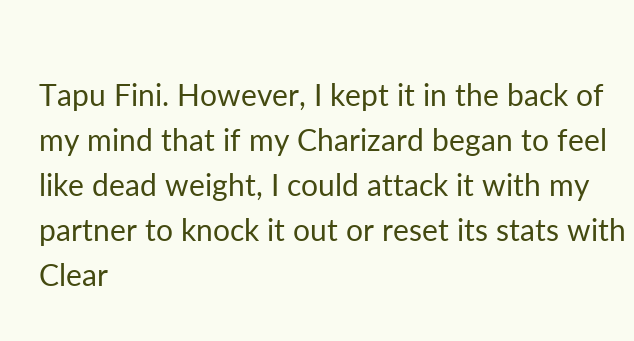Tapu Fini. However, I kept it in the back of my mind that if my Charizard began to feel like dead weight, I could attack it with my partner to knock it out or reset its stats with Clear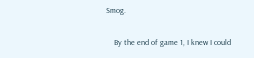Smog.

    By the end of game 1, I knew I could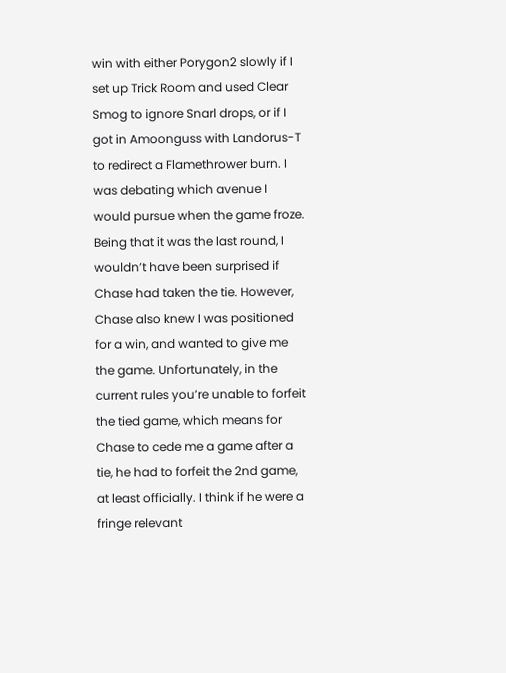win with either Porygon2 slowly if I set up Trick Room and used Clear Smog to ignore Snarl drops, or if I got in Amoonguss with Landorus-T to redirect a Flamethrower burn. I was debating which avenue I would pursue when the game froze. Being that it was the last round, I wouldn’t have been surprised if Chase had taken the tie. However, Chase also knew I was positioned for a win, and wanted to give me the game. Unfortunately, in the current rules you’re unable to forfeit the tied game, which means for Chase to cede me a game after a tie, he had to forfeit the 2nd game, at least officially. I think if he were a fringe relevant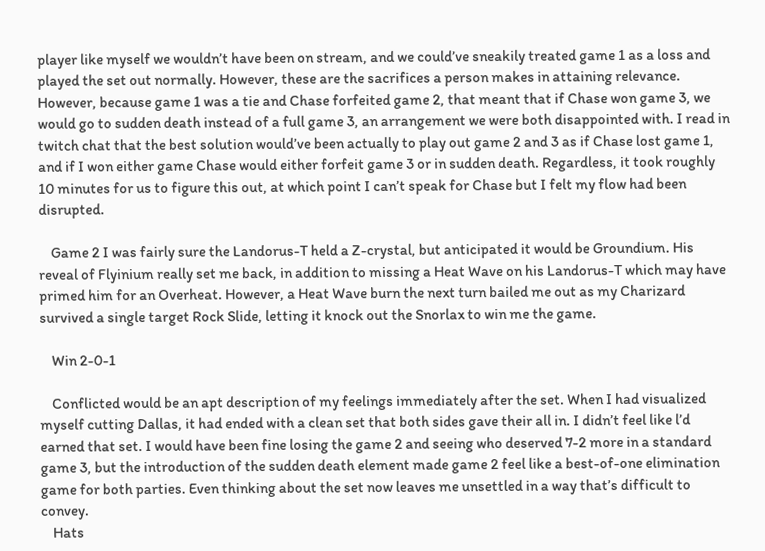player like myself we wouldn’t have been on stream, and we could’ve sneakily treated game 1 as a loss and played the set out normally. However, these are the sacrifices a person makes in attaining relevance. However, because game 1 was a tie and Chase forfeited game 2, that meant that if Chase won game 3, we would go to sudden death instead of a full game 3, an arrangement we were both disappointed with. I read in twitch chat that the best solution would’ve been actually to play out game 2 and 3 as if Chase lost game 1, and if I won either game Chase would either forfeit game 3 or in sudden death. Regardless, it took roughly 10 minutes for us to figure this out, at which point I can’t speak for Chase but I felt my flow had been disrupted.

    Game 2 I was fairly sure the Landorus-T held a Z-crystal, but anticipated it would be Groundium. His reveal of Flyinium really set me back, in addition to missing a Heat Wave on his Landorus-T which may have primed him for an Overheat. However, a Heat Wave burn the next turn bailed me out as my Charizard survived a single target Rock Slide, letting it knock out the Snorlax to win me the game.

    Win 2-0-1

    Conflicted would be an apt description of my feelings immediately after the set. When I had visualized myself cutting Dallas, it had ended with a clean set that both sides gave their all in. I didn’t feel like l’d earned that set. I would have been fine losing the game 2 and seeing who deserved 7-2 more in a standard game 3, but the introduction of the sudden death element made game 2 feel like a best-of-one elimination game for both parties. Even thinking about the set now leaves me unsettled in a way that’s difficult to convey.
    Hats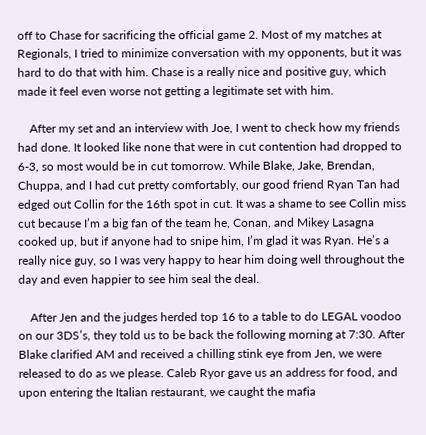off to Chase for sacrificing the official game 2. Most of my matches at Regionals, I tried to minimize conversation with my opponents, but it was hard to do that with him. Chase is a really nice and positive guy, which made it feel even worse not getting a legitimate set with him.

    After my set and an interview with Joe, I went to check how my friends had done. It looked like none that were in cut contention had dropped to 6-3, so most would be in cut tomorrow. While Blake, Jake, Brendan, Chuppa, and I had cut pretty comfortably, our good friend Ryan Tan had edged out Collin for the 16th spot in cut. It was a shame to see Collin miss cut because I’m a big fan of the team he, Conan, and Mikey Lasagna cooked up, but if anyone had to snipe him, I’m glad it was Ryan. He’s a really nice guy, so I was very happy to hear him doing well throughout the day and even happier to see him seal the deal.

    After Jen and the judges herded top 16 to a table to do LEGAL voodoo on our 3DS’s, they told us to be back the following morning at 7:30. After Blake clarified AM and received a chilling stink eye from Jen, we were released to do as we please. Caleb Ryor gave us an address for food, and upon entering the Italian restaurant, we caught the mafia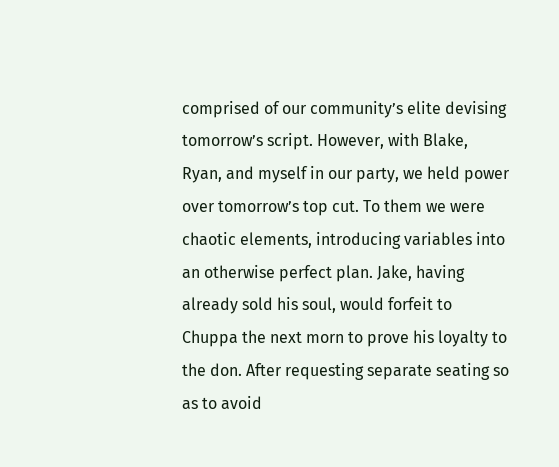comprised of our community’s elite devising tomorrow’s script. However, with Blake, Ryan, and myself in our party, we held power over tomorrow’s top cut. To them we were chaotic elements, introducing variables into an otherwise perfect plan. Jake, having already sold his soul, would forfeit to Chuppa the next morn to prove his loyalty to the don. After requesting separate seating so as to avoid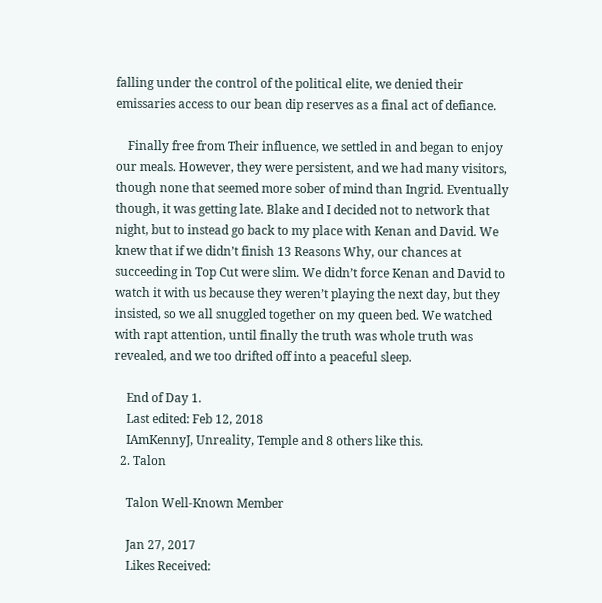falling under the control of the political elite, we denied their emissaries access to our bean dip reserves as a final act of defiance.

    Finally free from Their influence, we settled in and began to enjoy our meals. However, they were persistent, and we had many visitors, though none that seemed more sober of mind than Ingrid. Eventually though, it was getting late. Blake and I decided not to network that night, but to instead go back to my place with Kenan and David. We knew that if we didn’t finish 13 Reasons Why, our chances at succeeding in Top Cut were slim. We didn’t force Kenan and David to watch it with us because they weren’t playing the next day, but they insisted, so we all snuggled together on my queen bed. We watched with rapt attention, until finally the truth was whole truth was revealed, and we too drifted off into a peaceful sleep.

    End of Day 1.
    Last edited: Feb 12, 2018
    IAmKennyJ, Unreality, Temple and 8 others like this.
  2. Talon

    Talon Well-Known Member

    Jan 27, 2017
    Likes Received: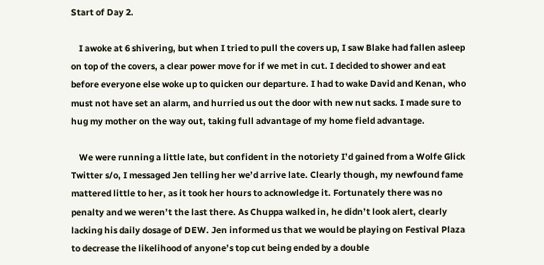Start of Day 2.

    I awoke at 6 shivering, but when I tried to pull the covers up, I saw Blake had fallen asleep on top of the covers, a clear power move for if we met in cut. I decided to shower and eat before everyone else woke up to quicken our departure. I had to wake David and Kenan, who must not have set an alarm, and hurried us out the door with new nut sacks. I made sure to hug my mother on the way out, taking full advantage of my home field advantage.

    We were running a little late, but confident in the notoriety I’d gained from a Wolfe Glick Twitter s/o, I messaged Jen telling her we’d arrive late. Clearly though, my newfound fame mattered little to her, as it took her hours to acknowledge it. Fortunately there was no penalty and we weren’t the last there. As Chuppa walked in, he didn’t look alert, clearly lacking his daily dosage of DEW. Jen informed us that we would be playing on Festival Plaza to decrease the likelihood of anyone’s top cut being ended by a double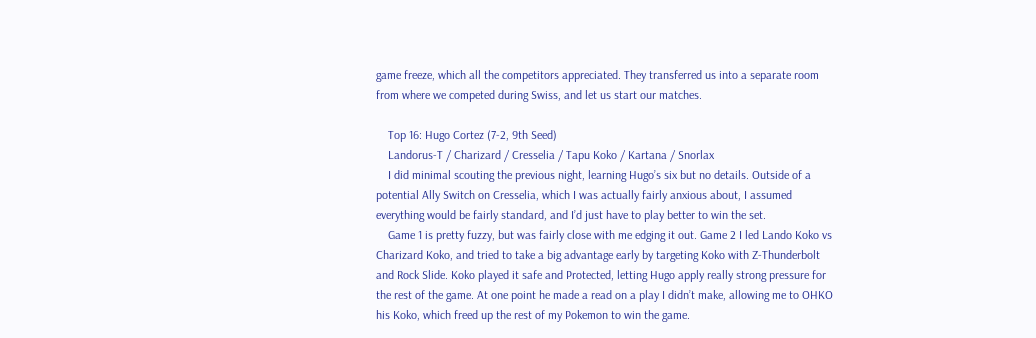game freeze, which all the competitors appreciated. They transferred us into a separate room from where we competed during Swiss, and let us start our matches.

    Top 16: Hugo Cortez (7-2, 9th Seed)
    Landorus-T / Charizard / Cresselia / Tapu Koko / Kartana / Snorlax
    I did minimal scouting the previous night, learning Hugo’s six but no details. Outside of a potential Ally Switch on Cresselia, which I was actually fairly anxious about, I assumed everything would be fairly standard, and I’d just have to play better to win the set.
    Game 1 is pretty fuzzy, but was fairly close with me edging it out. Game 2 I led Lando Koko vs Charizard Koko, and tried to take a big advantage early by targeting Koko with Z-Thunderbolt and Rock Slide. Koko played it safe and Protected, letting Hugo apply really strong pressure for the rest of the game. At one point he made a read on a play I didn’t make, allowing me to OHKO his Koko, which freed up the rest of my Pokemon to win the game.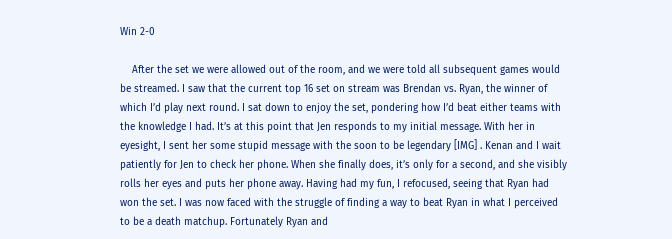Win 2-0

    After the set we were allowed out of the room, and we were told all subsequent games would be streamed. I saw that the current top 16 set on stream was Brendan vs. Ryan, the winner of which I’d play next round. I sat down to enjoy the set, pondering how I’d beat either teams with the knowledge I had. It’s at this point that Jen responds to my initial message. With her in eyesight, I sent her some stupid message with the soon to be legendary [IMG] . Kenan and I wait patiently for Jen to check her phone. When she finally does, it’s only for a second, and she visibly rolls her eyes and puts her phone away. Having had my fun, I refocused, seeing that Ryan had won the set. I was now faced with the struggle of finding a way to beat Ryan in what I perceived to be a death matchup. Fortunately Ryan and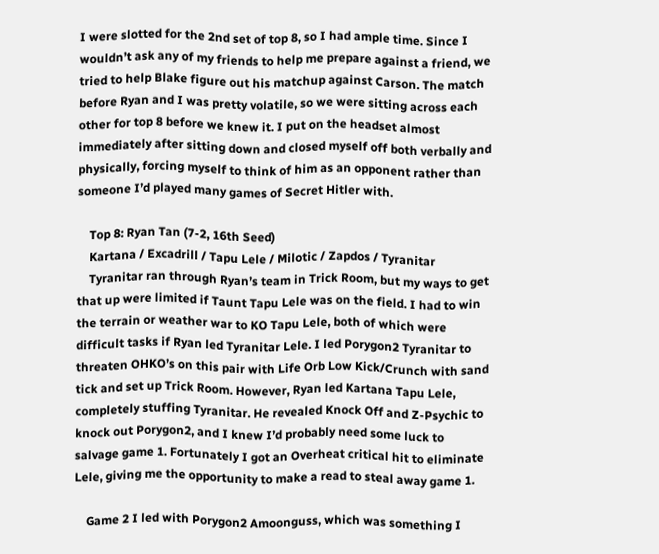I were slotted for the 2nd set of top 8, so I had ample time. Since I wouldn’t ask any of my friends to help me prepare against a friend, we tried to help Blake figure out his matchup against Carson. The match before Ryan and I was pretty volatile, so we were sitting across each other for top 8 before we knew it. I put on the headset almost immediately after sitting down and closed myself off both verbally and physically, forcing myself to think of him as an opponent rather than someone I’d played many games of Secret Hitler with.

    Top 8: Ryan Tan (7-2, 16th Seed)
    Kartana / Excadrill / Tapu Lele / Milotic / Zapdos / Tyranitar
    Tyranitar ran through Ryan’s team in Trick Room, but my ways to get that up were limited if Taunt Tapu Lele was on the field. I had to win the terrain or weather war to KO Tapu Lele, both of which were difficult tasks if Ryan led Tyranitar Lele. I led Porygon2 Tyranitar to threaten OHKO’s on this pair with Life Orb Low Kick/Crunch with sand tick and set up Trick Room. However, Ryan led Kartana Tapu Lele, completely stuffing Tyranitar. He revealed Knock Off and Z-Psychic to knock out Porygon2, and I knew I’d probably need some luck to salvage game 1. Fortunately I got an Overheat critical hit to eliminate Lele, giving me the opportunity to make a read to steal away game 1.

    Game 2 I led with Porygon2 Amoonguss, which was something I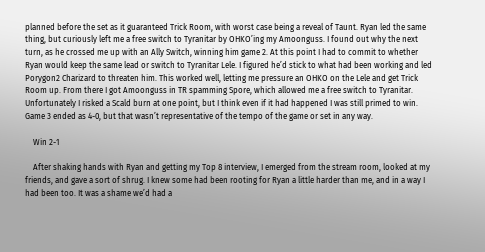planned before the set as it guaranteed Trick Room, with worst case being a reveal of Taunt. Ryan led the same thing, but curiously left me a free switch to Tyranitar by OHKO’ing my Amoonguss. I found out why the next turn, as he crossed me up with an Ally Switch, winning him game 2. At this point I had to commit to whether Ryan would keep the same lead or switch to Tyranitar Lele. I figured he’d stick to what had been working and led Porygon2 Charizard to threaten him. This worked well, letting me pressure an OHKO on the Lele and get Trick Room up. From there I got Amoonguss in TR spamming Spore, which allowed me a free switch to Tyranitar. Unfortunately I risked a Scald burn at one point, but I think even if it had happened I was still primed to win. Game 3 ended as 4-0, but that wasn’t representative of the tempo of the game or set in any way.

    Win 2-1

    After shaking hands with Ryan and getting my Top 8 interview, I emerged from the stream room, looked at my friends, and gave a sort of shrug. I knew some had been rooting for Ryan a little harder than me, and in a way I had been too. It was a shame we’d had a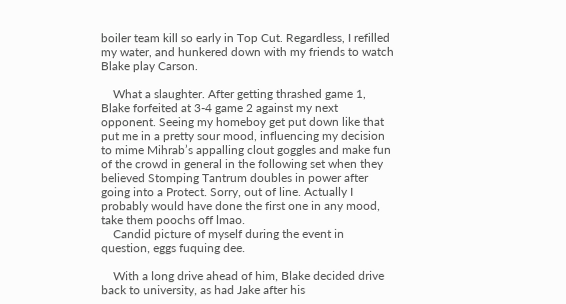boiler team kill so early in Top Cut. Regardless, I refilled my water, and hunkered down with my friends to watch Blake play Carson.

    What a slaughter. After getting thrashed game 1, Blake forfeited at 3-4 game 2 against my next opponent. Seeing my homeboy get put down like that put me in a pretty sour mood, influencing my decision to mime Mihrab’s appalling clout goggles and make fun of the crowd in general in the following set when they believed Stomping Tantrum doubles in power after going into a Protect. Sorry, out of line. Actually I probably would have done the first one in any mood, take them poochs off lmao.
    Candid picture of myself during the event in question, eggs fuquing dee.

    With a long drive ahead of him, Blake decided drive back to university, as had Jake after his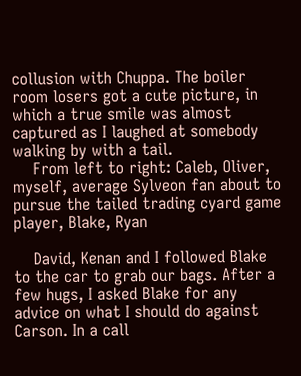collusion with Chuppa. The boiler room losers got a cute picture, in which a true smile was almost captured as I laughed at somebody walking by with a tail.
    From left to right: Caleb, Oliver, myself, average Sylveon fan about to pursue the tailed trading cyard game player, Blake, Ryan

    David, Kenan and I followed Blake to the car to grab our bags. After a few hugs, I asked Blake for any advice on what I should do against Carson. In a call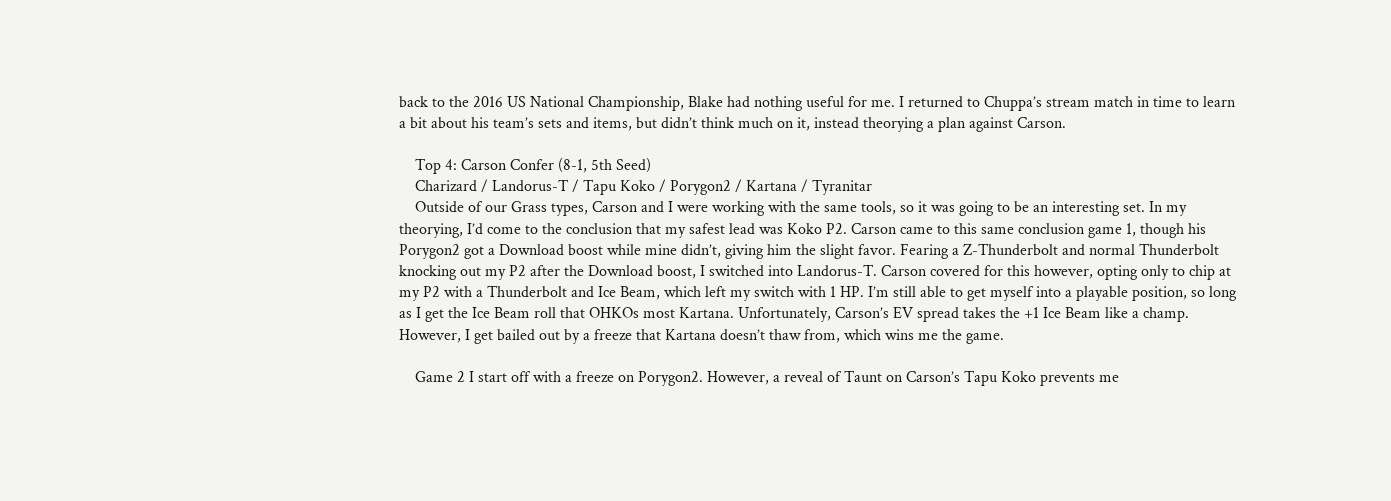back to the 2016 US National Championship, Blake had nothing useful for me. I returned to Chuppa’s stream match in time to learn a bit about his team’s sets and items, but didn’t think much on it, instead theorying a plan against Carson.

    Top 4: Carson Confer (8-1, 5th Seed)
    Charizard / Landorus-T / Tapu Koko / Porygon2 / Kartana / Tyranitar
    Outside of our Grass types, Carson and I were working with the same tools, so it was going to be an interesting set. In my theorying, I’d come to the conclusion that my safest lead was Koko P2. Carson came to this same conclusion game 1, though his Porygon2 got a Download boost while mine didn’t, giving him the slight favor. Fearing a Z-Thunderbolt and normal Thunderbolt knocking out my P2 after the Download boost, I switched into Landorus-T. Carson covered for this however, opting only to chip at my P2 with a Thunderbolt and Ice Beam, which left my switch with 1 HP. I’m still able to get myself into a playable position, so long as I get the Ice Beam roll that OHKOs most Kartana. Unfortunately, Carson’s EV spread takes the +1 Ice Beam like a champ. However, I get bailed out by a freeze that Kartana doesn’t thaw from, which wins me the game.

    Game 2 I start off with a freeze on Porygon2. However, a reveal of Taunt on Carson’s Tapu Koko prevents me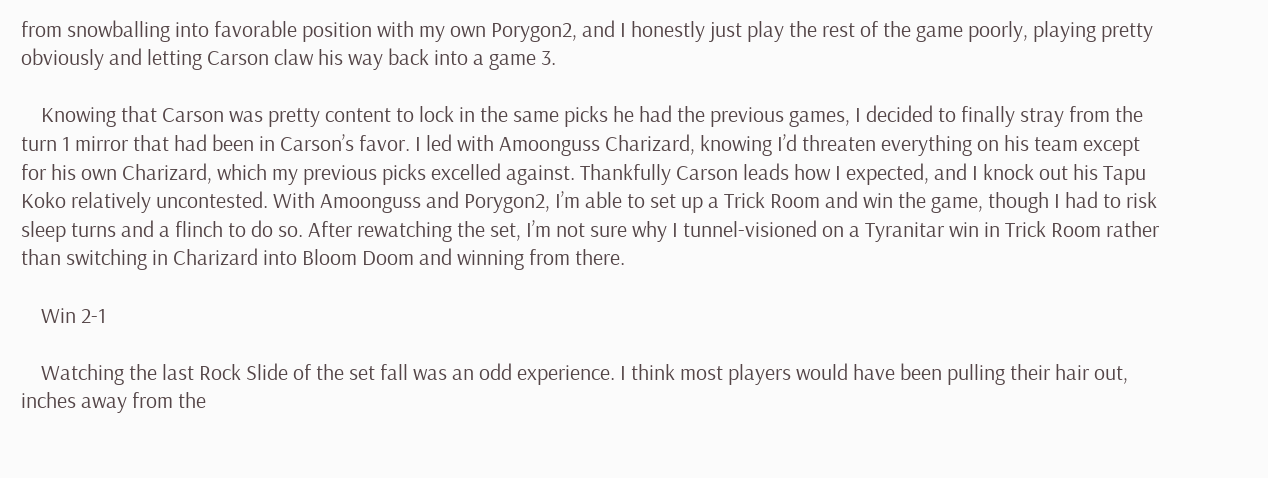from snowballing into favorable position with my own Porygon2, and I honestly just play the rest of the game poorly, playing pretty obviously and letting Carson claw his way back into a game 3.

    Knowing that Carson was pretty content to lock in the same picks he had the previous games, I decided to finally stray from the turn 1 mirror that had been in Carson’s favor. I led with Amoonguss Charizard, knowing I’d threaten everything on his team except for his own Charizard, which my previous picks excelled against. Thankfully Carson leads how I expected, and I knock out his Tapu Koko relatively uncontested. With Amoonguss and Porygon2, I’m able to set up a Trick Room and win the game, though I had to risk sleep turns and a flinch to do so. After rewatching the set, I’m not sure why I tunnel-visioned on a Tyranitar win in Trick Room rather than switching in Charizard into Bloom Doom and winning from there.

    Win 2-1

    Watching the last Rock Slide of the set fall was an odd experience. I think most players would have been pulling their hair out, inches away from the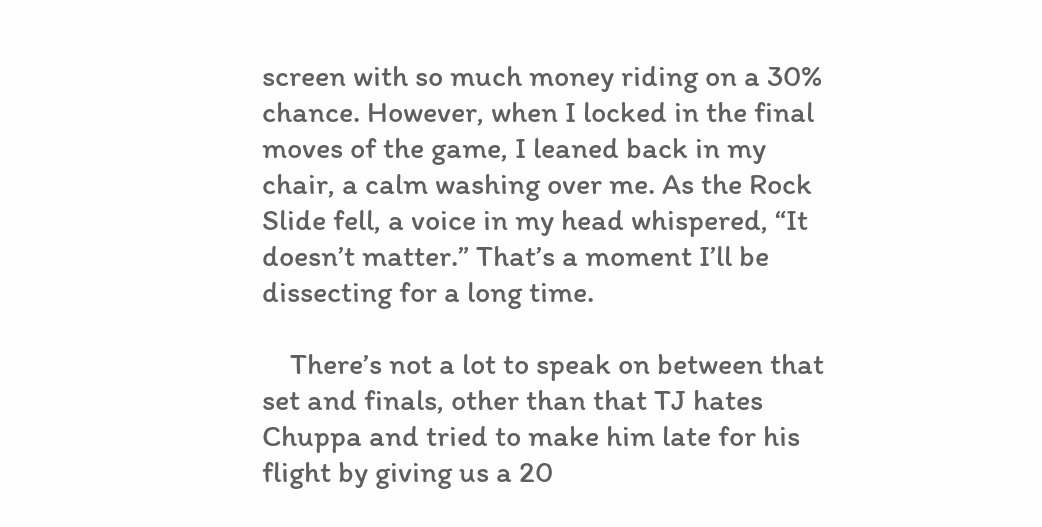screen with so much money riding on a 30% chance. However, when I locked in the final moves of the game, I leaned back in my chair, a calm washing over me. As the Rock Slide fell, a voice in my head whispered, “It doesn’t matter.” That’s a moment I’ll be dissecting for a long time.

    There’s not a lot to speak on between that set and finals, other than that TJ hates Chuppa and tried to make him late for his flight by giving us a 20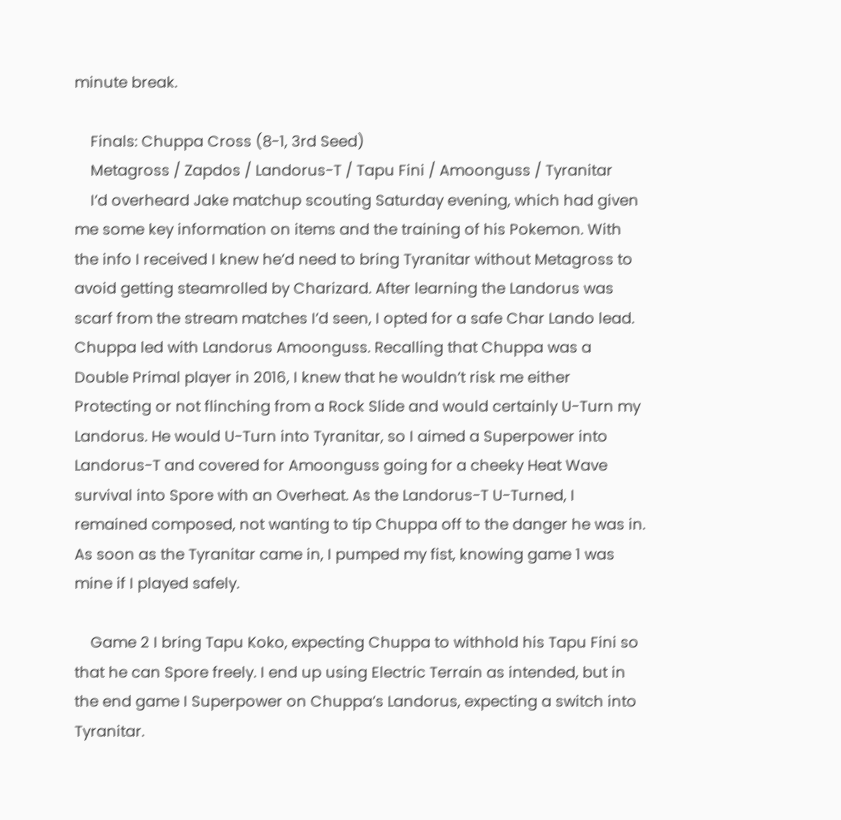minute break.

    Finals: Chuppa Cross (8-1, 3rd Seed)
    Metagross / Zapdos / Landorus-T / Tapu Fini / Amoonguss / Tyranitar
    I’d overheard Jake matchup scouting Saturday evening, which had given me some key information on items and the training of his Pokemon. With the info I received I knew he’d need to bring Tyranitar without Metagross to avoid getting steamrolled by Charizard. After learning the Landorus was scarf from the stream matches I’d seen, I opted for a safe Char Lando lead. Chuppa led with Landorus Amoonguss. Recalling that Chuppa was a Double Primal player in 2016, I knew that he wouldn’t risk me either Protecting or not flinching from a Rock Slide and would certainly U-Turn my Landorus. He would U-Turn into Tyranitar, so I aimed a Superpower into Landorus-T and covered for Amoonguss going for a cheeky Heat Wave survival into Spore with an Overheat. As the Landorus-T U-Turned, I remained composed, not wanting to tip Chuppa off to the danger he was in. As soon as the Tyranitar came in, I pumped my fist, knowing game 1 was mine if I played safely.

    Game 2 I bring Tapu Koko, expecting Chuppa to withhold his Tapu Fini so that he can Spore freely. I end up using Electric Terrain as intended, but in the end game I Superpower on Chuppa’s Landorus, expecting a switch into Tyranitar.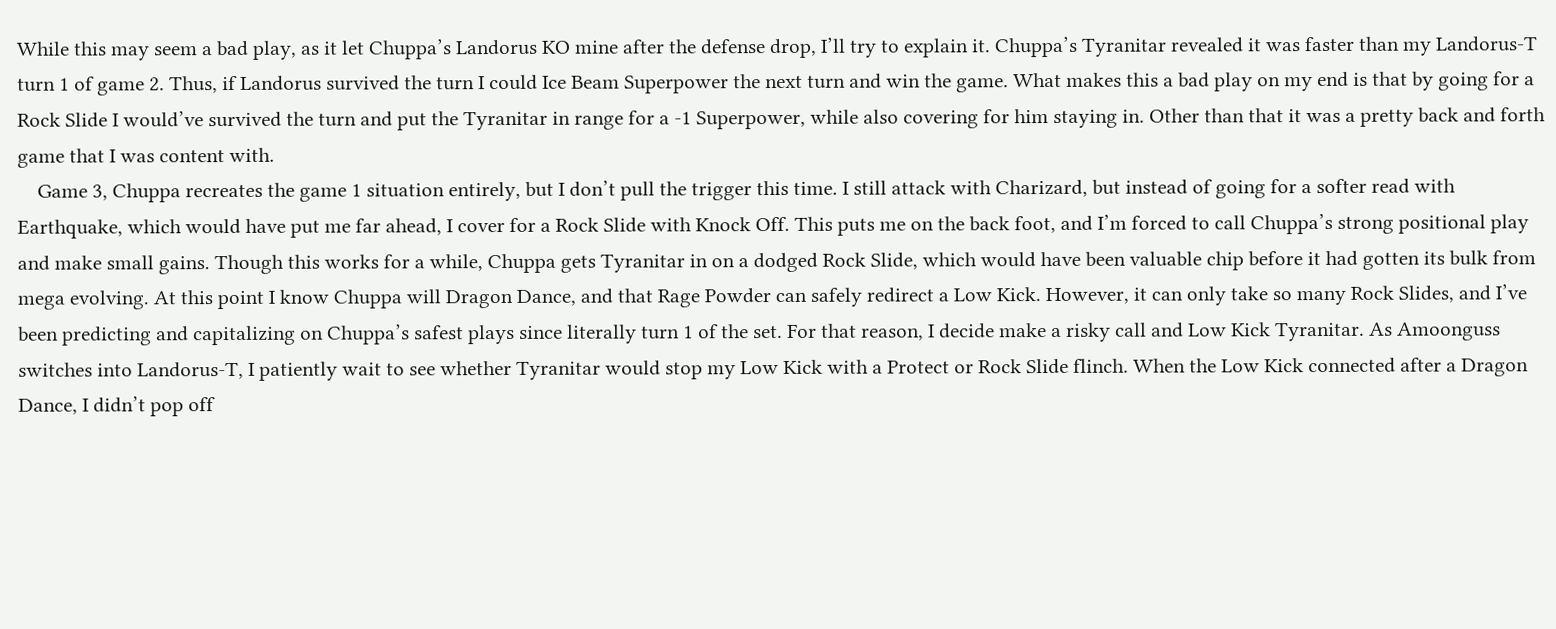While this may seem a bad play, as it let Chuppa’s Landorus KO mine after the defense drop, I’ll try to explain it. Chuppa’s Tyranitar revealed it was faster than my Landorus-T turn 1 of game 2. Thus, if Landorus survived the turn I could Ice Beam Superpower the next turn and win the game. What makes this a bad play on my end is that by going for a Rock Slide I would’ve survived the turn and put the Tyranitar in range for a -1 Superpower, while also covering for him staying in. Other than that it was a pretty back and forth game that I was content with.
    Game 3, Chuppa recreates the game 1 situation entirely, but I don’t pull the trigger this time. I still attack with Charizard, but instead of going for a softer read with Earthquake, which would have put me far ahead, I cover for a Rock Slide with Knock Off. This puts me on the back foot, and I’m forced to call Chuppa’s strong positional play and make small gains. Though this works for a while, Chuppa gets Tyranitar in on a dodged Rock Slide, which would have been valuable chip before it had gotten its bulk from mega evolving. At this point I know Chuppa will Dragon Dance, and that Rage Powder can safely redirect a Low Kick. However, it can only take so many Rock Slides, and I’ve been predicting and capitalizing on Chuppa’s safest plays since literally turn 1 of the set. For that reason, I decide make a risky call and Low Kick Tyranitar. As Amoonguss switches into Landorus-T, I patiently wait to see whether Tyranitar would stop my Low Kick with a Protect or Rock Slide flinch. When the Low Kick connected after a Dragon Dance, I didn’t pop off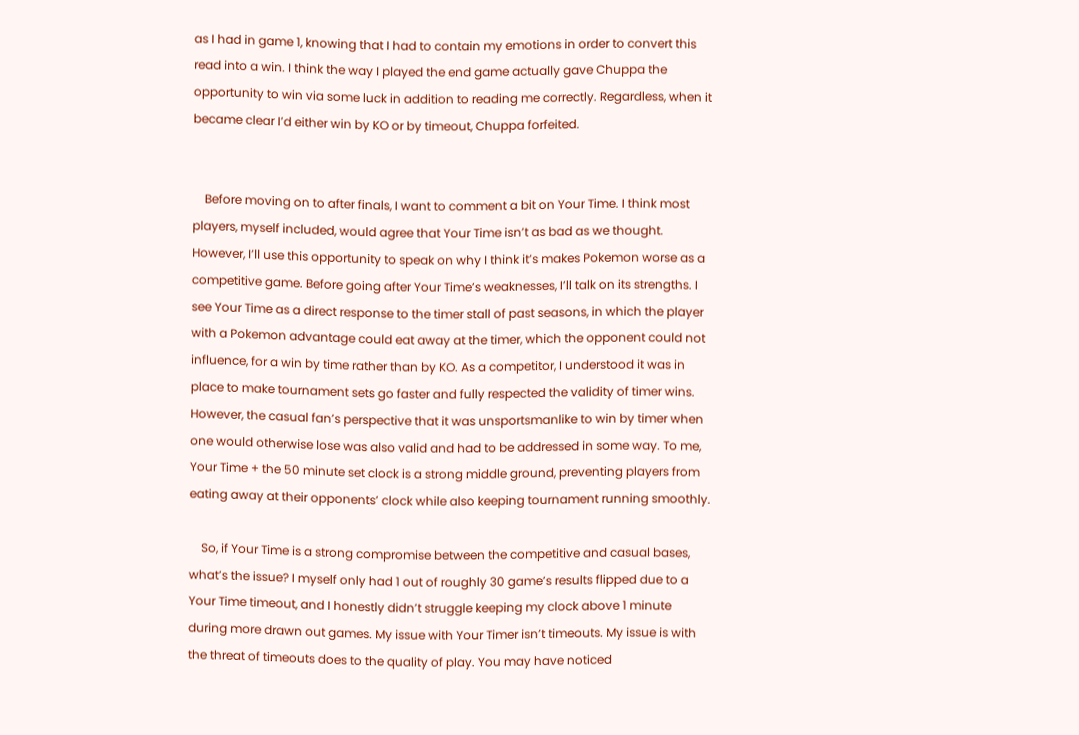as I had in game 1, knowing that I had to contain my emotions in order to convert this read into a win. I think the way I played the end game actually gave Chuppa the opportunity to win via some luck in addition to reading me correctly. Regardless, when it became clear I’d either win by KO or by timeout, Chuppa forfeited.


    Before moving on to after finals, I want to comment a bit on Your Time. I think most players, myself included, would agree that Your Time isn’t as bad as we thought. However, I’ll use this opportunity to speak on why I think it’s makes Pokemon worse as a competitive game. Before going after Your Time’s weaknesses, I’ll talk on its strengths. I see Your Time as a direct response to the timer stall of past seasons, in which the player with a Pokemon advantage could eat away at the timer, which the opponent could not influence, for a win by time rather than by KO. As a competitor, I understood it was in place to make tournament sets go faster and fully respected the validity of timer wins. However, the casual fan’s perspective that it was unsportsmanlike to win by timer when one would otherwise lose was also valid and had to be addressed in some way. To me, Your Time + the 50 minute set clock is a strong middle ground, preventing players from eating away at their opponents’ clock while also keeping tournament running smoothly.

    So, if Your Time is a strong compromise between the competitive and casual bases, what’s the issue? I myself only had 1 out of roughly 30 game’s results flipped due to a Your Time timeout, and I honestly didn’t struggle keeping my clock above 1 minute during more drawn out games. My issue with Your Timer isn’t timeouts. My issue is with the threat of timeouts does to the quality of play. You may have noticed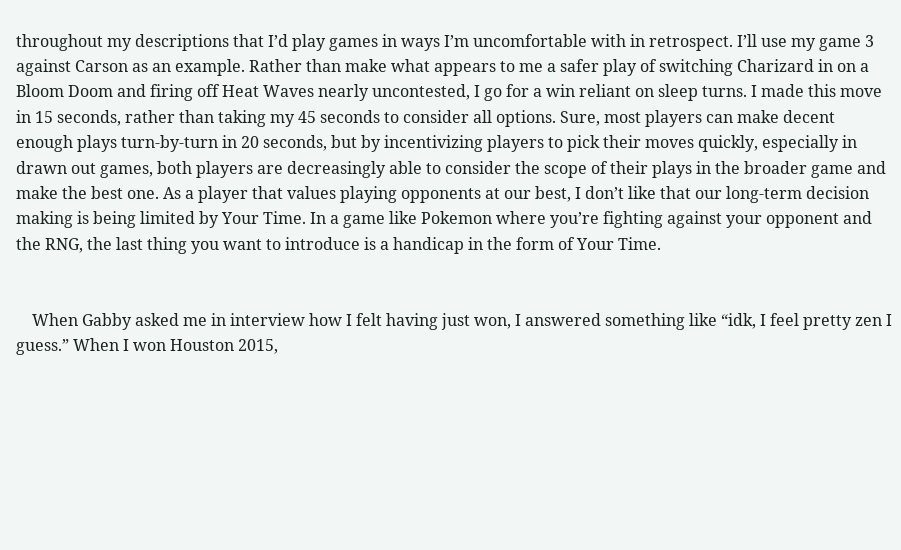throughout my descriptions that I’d play games in ways I’m uncomfortable with in retrospect. I’ll use my game 3 against Carson as an example. Rather than make what appears to me a safer play of switching Charizard in on a Bloom Doom and firing off Heat Waves nearly uncontested, I go for a win reliant on sleep turns. I made this move in 15 seconds, rather than taking my 45 seconds to consider all options. Sure, most players can make decent enough plays turn-by-turn in 20 seconds, but by incentivizing players to pick their moves quickly, especially in drawn out games, both players are decreasingly able to consider the scope of their plays in the broader game and make the best one. As a player that values playing opponents at our best, I don’t like that our long-term decision making is being limited by Your Time. In a game like Pokemon where you’re fighting against your opponent and the RNG, the last thing you want to introduce is a handicap in the form of Your Time.


    When Gabby asked me in interview how I felt having just won, I answered something like “idk, I feel pretty zen I guess.” When I won Houston 2015,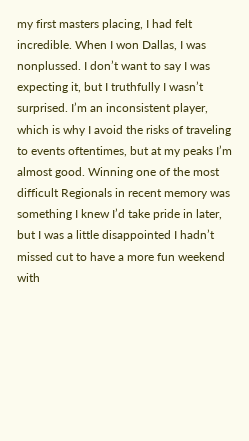my first masters placing, I had felt incredible. When I won Dallas, I was nonplussed. I don’t want to say I was expecting it, but I truthfully I wasn’t surprised. I’m an inconsistent player, which is why I avoid the risks of traveling to events oftentimes, but at my peaks I’m almost good. Winning one of the most difficult Regionals in recent memory was something I knew I’d take pride in later, but I was a little disappointed I hadn’t missed cut to have a more fun weekend with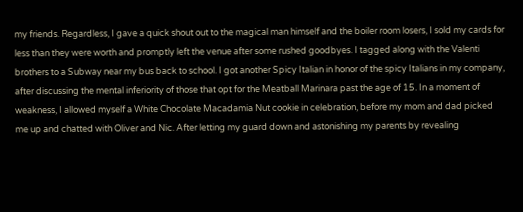my friends. Regardless, I gave a quick shout out to the magical man himself and the boiler room losers, I sold my cards for less than they were worth and promptly left the venue after some rushed goodbyes. I tagged along with the Valenti brothers to a Subway near my bus back to school. I got another Spicy Italian in honor of the spicy Italians in my company, after discussing the mental inferiority of those that opt for the Meatball Marinara past the age of 15. In a moment of weakness, I allowed myself a White Chocolate Macadamia Nut cookie in celebration, before my mom and dad picked me up and chatted with Oliver and Nic. After letting my guard down and astonishing my parents by revealing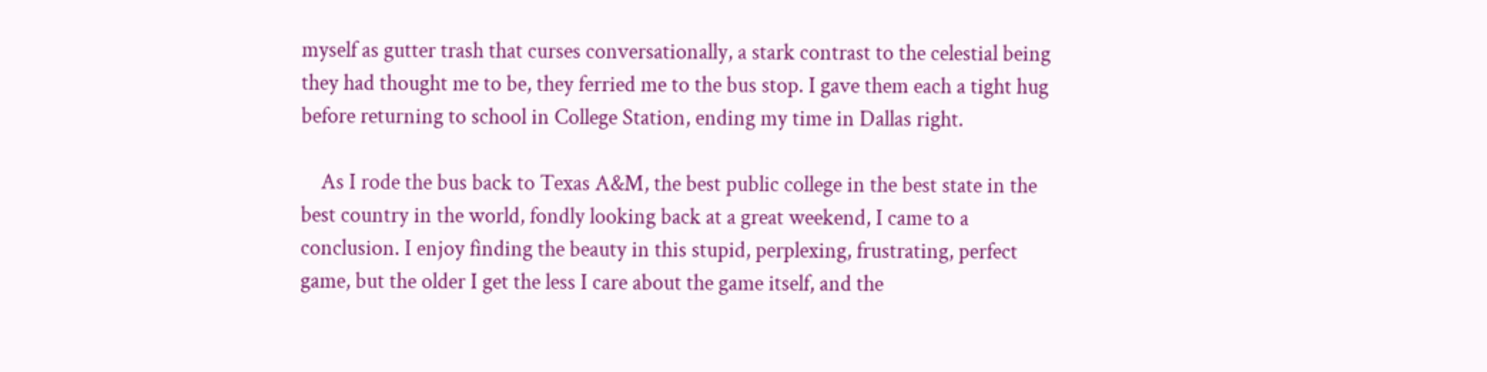myself as gutter trash that curses conversationally, a stark contrast to the celestial being they had thought me to be, they ferried me to the bus stop. I gave them each a tight hug before returning to school in College Station, ending my time in Dallas right.

    As I rode the bus back to Texas A&M, the best public college in the best state in the best country in the world, fondly looking back at a great weekend, I came to a conclusion. I enjoy finding the beauty in this stupid, perplexing, frustrating, perfect game, but the older I get the less I care about the game itself, and the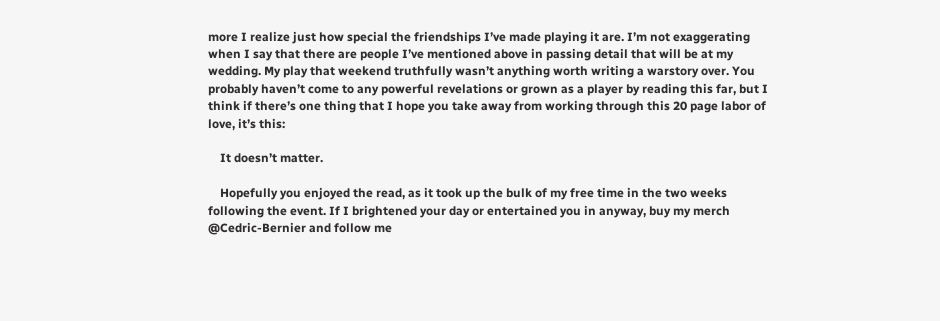more I realize just how special the friendships I’ve made playing it are. I’m not exaggerating when I say that there are people I’ve mentioned above in passing detail that will be at my wedding. My play that weekend truthfully wasn’t anything worth writing a warstory over. You probably haven’t come to any powerful revelations or grown as a player by reading this far, but I think if there’s one thing that I hope you take away from working through this 20 page labor of love, it’s this:

    It doesn’t matter.

    Hopefully you enjoyed the read, as it took up the bulk of my free time in the two weeks following the event. If I brightened your day or entertained you in anyway, buy my merch @Cedric-Bernier and follow me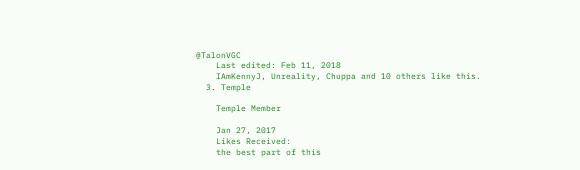@TalonVGC
    Last edited: Feb 11, 2018
    IAmKennyJ, Unreality, Chuppa and 10 others like this.
  3. Temple

    Temple Member

    Jan 27, 2017
    Likes Received:
    the best part of this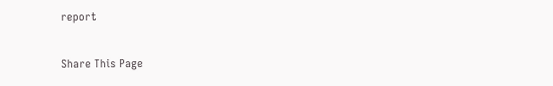report

Share This Page